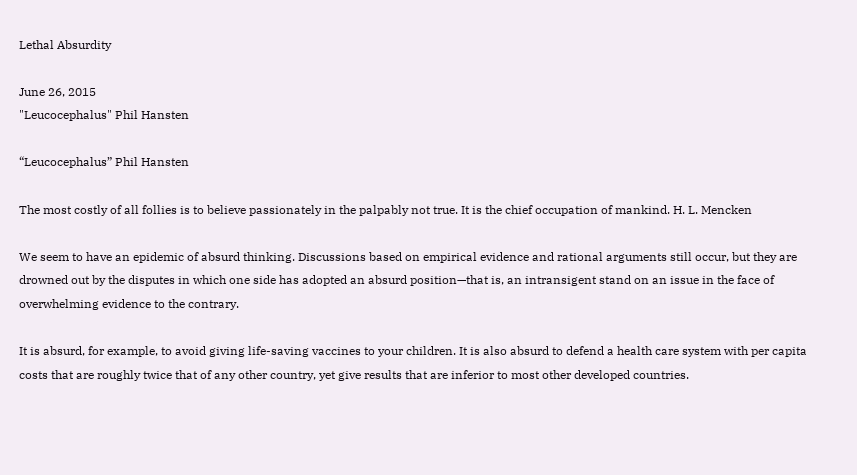Lethal Absurdity

June 26, 2015
"Leucocephalus" Phil Hansten

“Leucocephalus” Phil Hansten

The most costly of all follies is to believe passionately in the palpably not true. It is the chief occupation of mankind. H. L. Mencken

We seem to have an epidemic of absurd thinking. Discussions based on empirical evidence and rational arguments still occur, but they are drowned out by the disputes in which one side has adopted an absurd position—that is, an intransigent stand on an issue in the face of overwhelming evidence to the contrary.

It is absurd, for example, to avoid giving life-saving vaccines to your children. It is also absurd to defend a health care system with per capita costs that are roughly twice that of any other country, yet give results that are inferior to most other developed countries.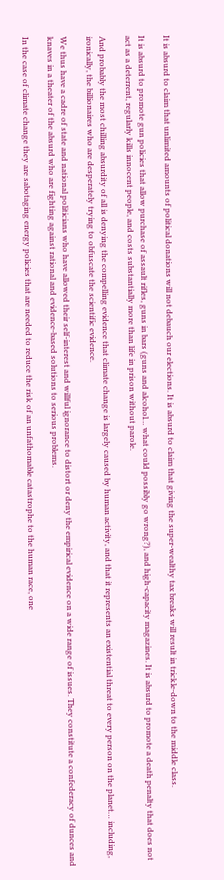It is absurd to claim that unlimited amounts of political donations will not debauch our elections. It is absurd to claim that giving the super-wealthy tax breaks will result in trickle-down to the middle class.

It is absurd to promote gun policies that allow purchase of assault rifles, guns in bars (guns and alcohol… what could possibly go wrong?), and high-capacity magazines. It is absurd to promote a death penalty that does not act as a deterrent, regularly kills innocent people, and costs substantially more than life in prison without parole.

And probably the most chilling absurdity of all is denying the compelling evidence that climate change is largely caused by human activity, and that it represents an existential threat to every person on the planet… including, ironically, the billionaires who are desperately trying to obfuscate the scientific evidence.

We thus have a cadre of state and national politicians who have allowed their self-interest and willful ignorance to distort or deny the empirical evidence on a wide range of issues. They constitute a confederacy of dunces and knaves in a theater of the absurd who are fighting against rational and evidence-based solutions to serious problems.

In the case of climate change they are sabotaging energy policies that are needed to reduce the risk of an unfathomable catastrophe to the human race, one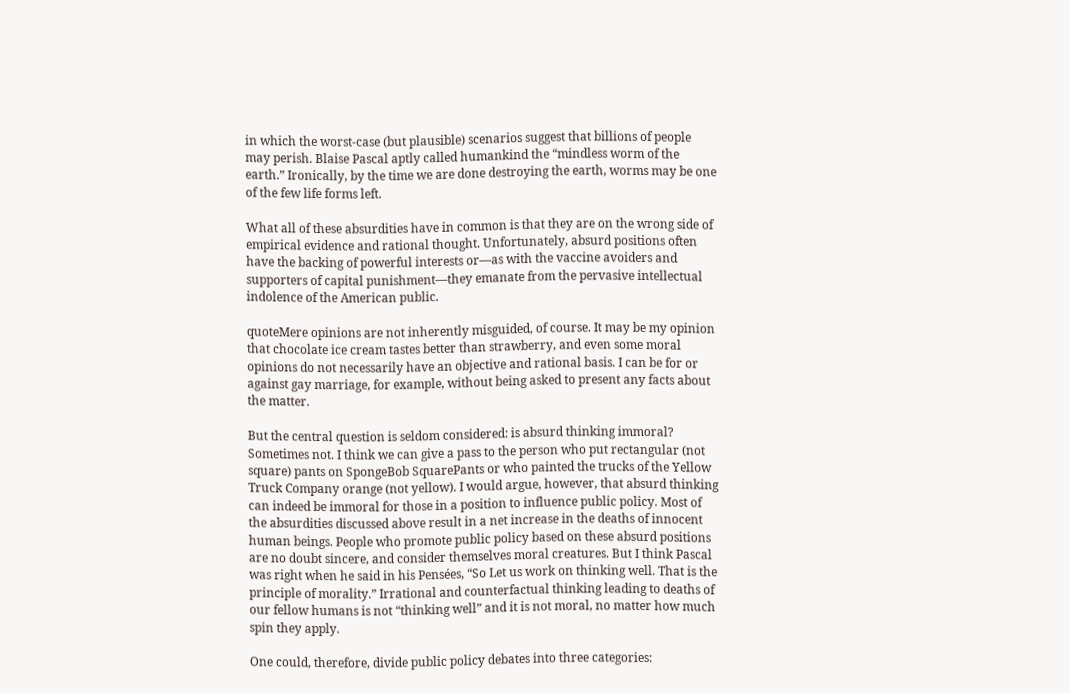in which the worst-case (but plausible) scenarios suggest that billions of people may perish. Blaise Pascal aptly called humankind the “mindless worm of the earth.” Ironically, by the time we are done destroying the earth, worms may be one of the few life forms left.

What all of these absurdities have in common is that they are on the wrong side of empirical evidence and rational thought. Unfortunately, absurd positions often have the backing of powerful interests or—as with the vaccine avoiders and supporters of capital punishment—they emanate from the pervasive intellectual indolence of the American public.

quoteMere opinions are not inherently misguided, of course. It may be my opinion that chocolate ice cream tastes better than strawberry, and even some moral opinions do not necessarily have an objective and rational basis. I can be for or against gay marriage, for example, without being asked to present any facts about the matter.

But the central question is seldom considered: is absurd thinking immoral? Sometimes not. I think we can give a pass to the person who put rectangular (not square) pants on SpongeBob SquarePants or who painted the trucks of the Yellow Truck Company orange (not yellow). I would argue, however, that absurd thinking can indeed be immoral for those in a position to influence public policy. Most of the absurdities discussed above result in a net increase in the deaths of innocent human beings. People who promote public policy based on these absurd positions are no doubt sincere, and consider themselves moral creatures. But I think Pascal was right when he said in his Pensées, “So Let us work on thinking well. That is the principle of morality.” Irrational and counterfactual thinking leading to deaths of our fellow humans is not “thinking well” and it is not moral, no matter how much spin they apply.

One could, therefore, divide public policy debates into three categories: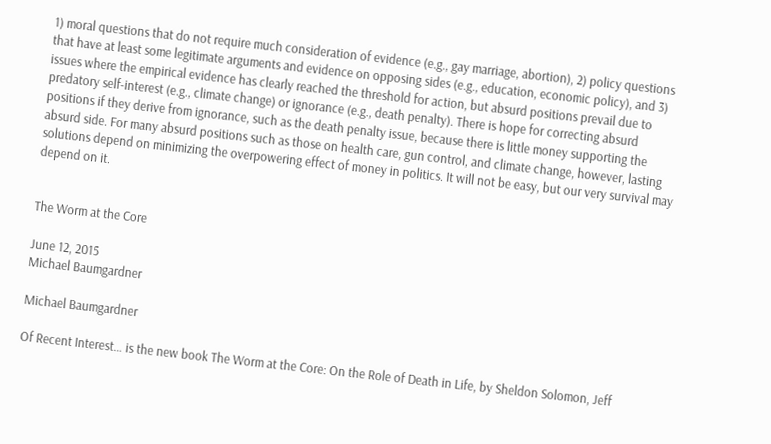1) moral questions that do not require much consideration of evidence (e.g., gay marriage, abortion), 2) policy questions that have at least some legitimate arguments and evidence on opposing sides (e.g., education, economic policy), and 3) issues where the empirical evidence has clearly reached the threshold for action, but absurd positions prevail due to predatory self-interest (e.g., climate change) or ignorance (e.g., death penalty). There is hope for correcting absurd positions if they derive from ignorance, such as the death penalty issue, because there is little money supporting the absurd side. For many absurd positions such as those on health care, gun control, and climate change, however, lasting solutions depend on minimizing the overpowering effect of money in politics. It will not be easy, but our very survival may depend on it.


The Worm at the Core

June 12, 2015
Michael Baumgardner

Michael Baumgardner

Of Recent Interest… is the new book The Worm at the Core: On the Role of Death in Life, by Sheldon Solomon, Jeff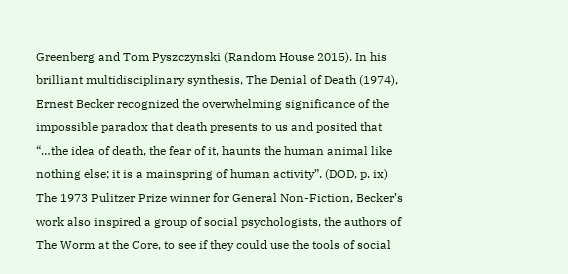Greenberg and Tom Pyszczynski (Random House 2015). In his brilliant multidisciplinary synthesis, The Denial of Death (1974), Ernest Becker recognized the overwhelming significance of the impossible paradox that death presents to us and posited that “…the idea of death, the fear of it, haunts the human animal like nothing else; it is a mainspring of human activity”. (DOD, p. ix) The 1973 Pulitzer Prize winner for General Non-Fiction, Becker’s work also inspired a group of social psychologists, the authors of The Worm at the Core, to see if they could use the tools of social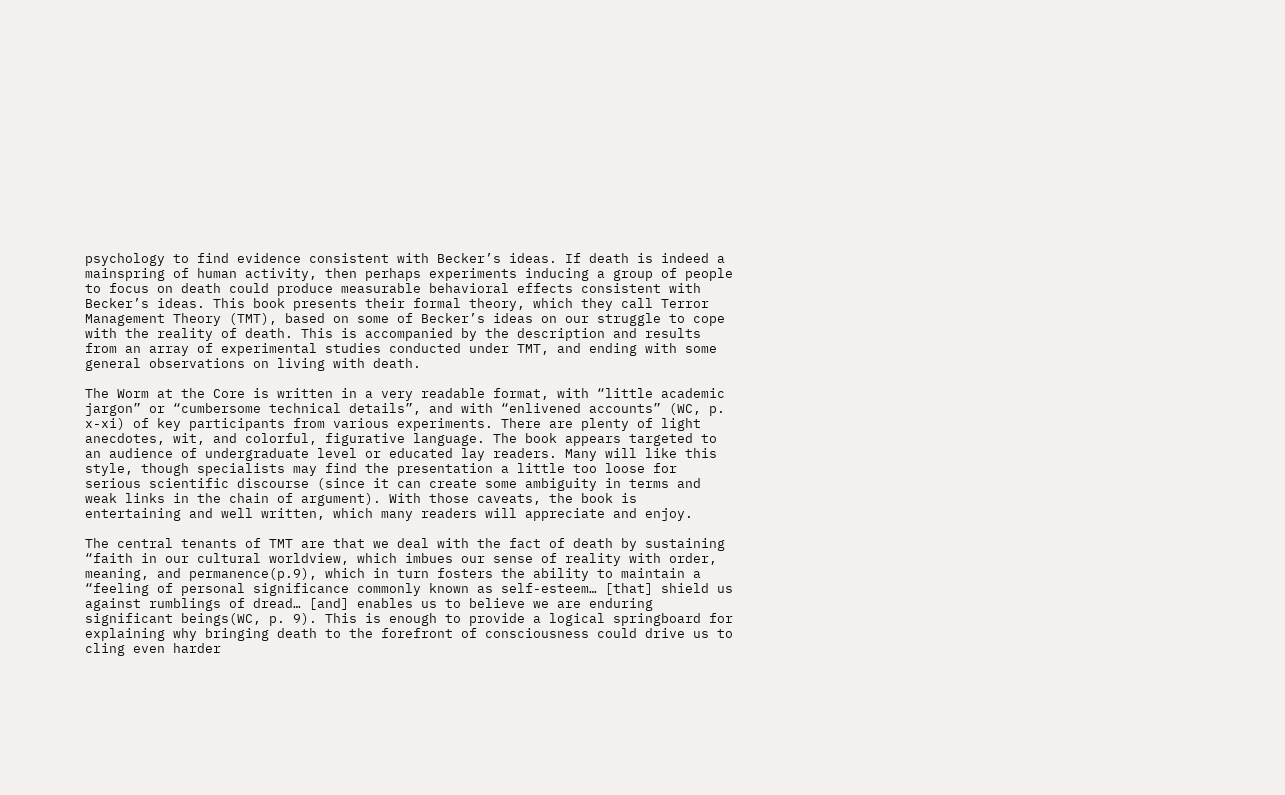psychology to find evidence consistent with Becker’s ideas. If death is indeed a mainspring of human activity, then perhaps experiments inducing a group of people to focus on death could produce measurable behavioral effects consistent with Becker’s ideas. This book presents their formal theory, which they call Terror Management Theory (TMT), based on some of Becker’s ideas on our struggle to cope with the reality of death. This is accompanied by the description and results from an array of experimental studies conducted under TMT, and ending with some general observations on living with death.

The Worm at the Core is written in a very readable format, with “little academic jargon” or “cumbersome technical details”, and with “enlivened accounts” (WC, p. x-xi) of key participants from various experiments. There are plenty of light anecdotes, wit, and colorful, figurative language. The book appears targeted to an audience of undergraduate level or educated lay readers. Many will like this style, though specialists may find the presentation a little too loose for serious scientific discourse (since it can create some ambiguity in terms and weak links in the chain of argument). With those caveats, the book is entertaining and well written, which many readers will appreciate and enjoy.

The central tenants of TMT are that we deal with the fact of death by sustaining “faith in our cultural worldview, which imbues our sense of reality with order, meaning, and permanence(p.9), which in turn fosters the ability to maintain a “feeling of personal significance commonly known as self-esteem… [that] shield us against rumblings of dread… [and] enables us to believe we are enduring significant beings(WC, p. 9). This is enough to provide a logical springboard for explaining why bringing death to the forefront of consciousness could drive us to cling even harder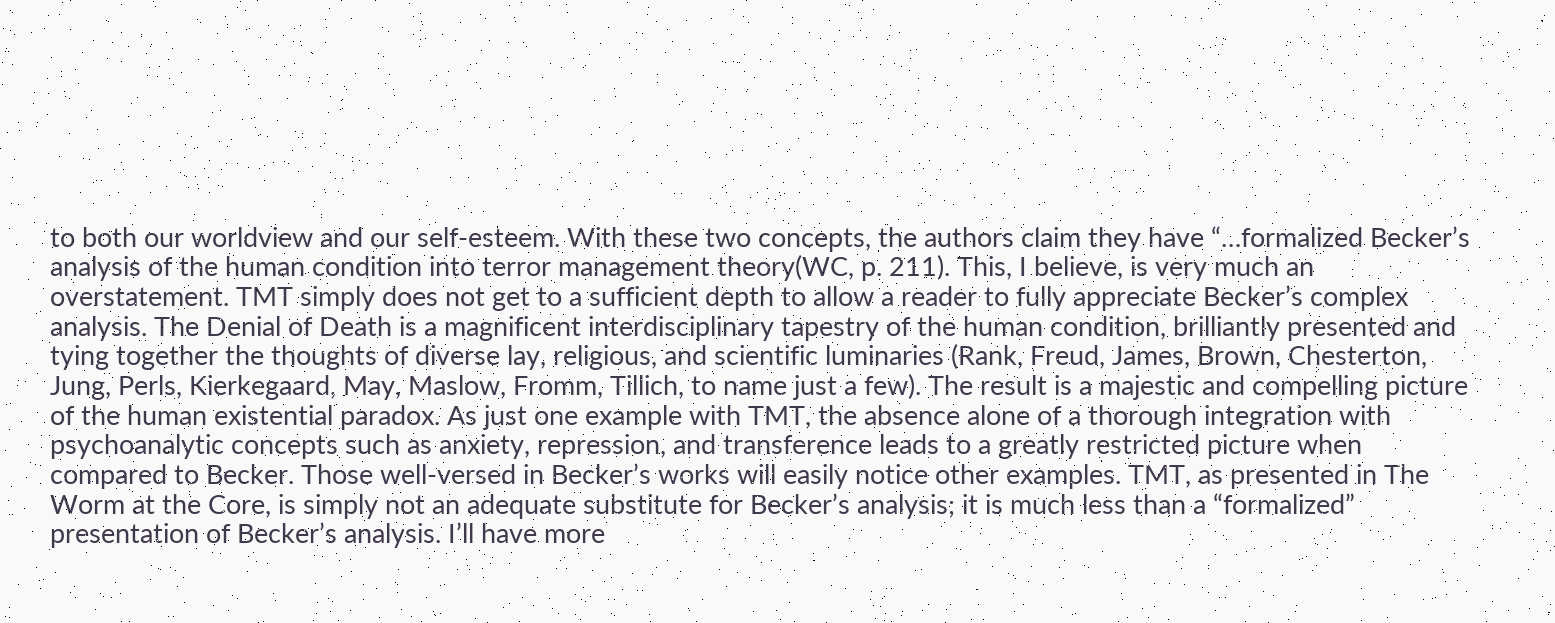to both our worldview and our self-esteem. With these two concepts, the authors claim they have “…formalized Becker’s analysis of the human condition into terror management theory(WC, p. 211). This, I believe, is very much an overstatement. TMT simply does not get to a sufficient depth to allow a reader to fully appreciate Becker’s complex analysis. The Denial of Death is a magnificent interdisciplinary tapestry of the human condition, brilliantly presented and tying together the thoughts of diverse lay, religious, and scientific luminaries (Rank, Freud, James, Brown, Chesterton, Jung, Perls, Kierkegaard, May, Maslow, Fromm, Tillich, to name just a few). The result is a majestic and compelling picture of the human existential paradox. As just one example with TMT, the absence alone of a thorough integration with psychoanalytic concepts such as anxiety, repression, and transference leads to a greatly restricted picture when compared to Becker. Those well-versed in Becker’s works will easily notice other examples. TMT, as presented in The Worm at the Core, is simply not an adequate substitute for Becker’s analysis; it is much less than a “formalized” presentation of Becker’s analysis. I’ll have more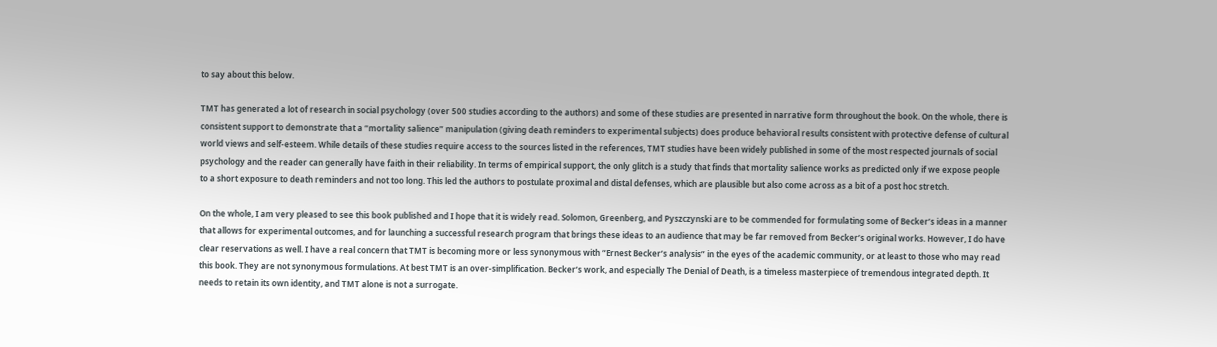to say about this below.

TMT has generated a lot of research in social psychology (over 500 studies according to the authors) and some of these studies are presented in narrative form throughout the book. On the whole, there is consistent support to demonstrate that a “mortality salience” manipulation (giving death reminders to experimental subjects) does produce behavioral results consistent with protective defense of cultural world views and self-esteem. While details of these studies require access to the sources listed in the references, TMT studies have been widely published in some of the most respected journals of social psychology and the reader can generally have faith in their reliability. In terms of empirical support, the only glitch is a study that finds that mortality salience works as predicted only if we expose people to a short exposure to death reminders and not too long. This led the authors to postulate proximal and distal defenses, which are plausible but also come across as a bit of a post hoc stretch.

On the whole, I am very pleased to see this book published and I hope that it is widely read. Solomon, Greenberg, and Pyszczynski are to be commended for formulating some of Becker’s ideas in a manner that allows for experimental outcomes, and for launching a successful research program that brings these ideas to an audience that may be far removed from Becker’s original works. However, I do have clear reservations as well. I have a real concern that TMT is becoming more or less synonymous with “Ernest Becker’s analysis” in the eyes of the academic community, or at least to those who may read this book. They are not synonymous formulations. At best TMT is an over-simplification. Becker’s work, and especially The Denial of Death, is a timeless masterpiece of tremendous integrated depth. It needs to retain its own identity, and TMT alone is not a surrogate.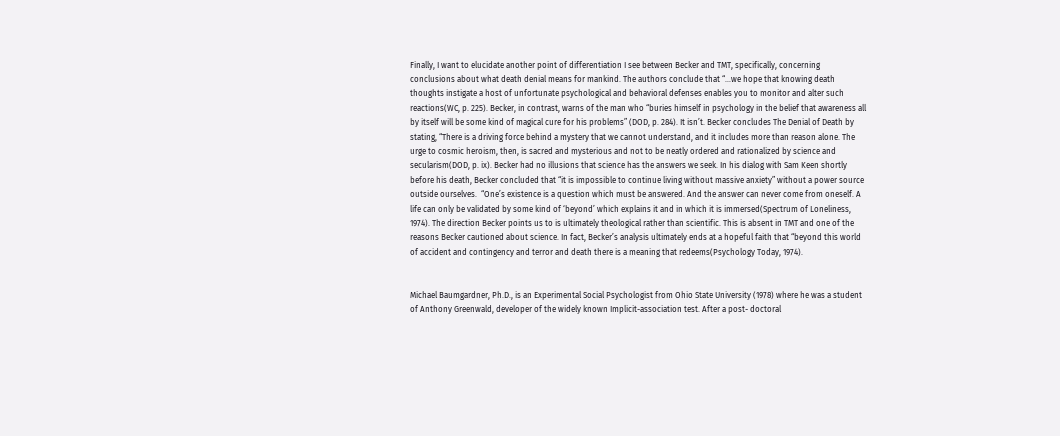Finally, I want to elucidate another point of differentiation I see between Becker and TMT, specifically, concerning conclusions about what death denial means for mankind. The authors conclude that “…we hope that knowing death thoughts instigate a host of unfortunate psychological and behavioral defenses enables you to monitor and alter such reactions(WC, p. 225). Becker, in contrast, warns of the man who “buries himself in psychology in the belief that awareness all by itself will be some kind of magical cure for his problems” (DOD, p. 284). It isn’t. Becker concludes The Denial of Death by stating, “There is a driving force behind a mystery that we cannot understand, and it includes more than reason alone. The urge to cosmic heroism, then, is sacred and mysterious and not to be neatly ordered and rationalized by science and secularism(DOD, p. ix). Becker had no illusions that science has the answers we seek. In his dialog with Sam Keen shortly before his death, Becker concluded that “it is impossible to continue living without massive anxiety” without a power source outside ourselves.  “One’s existence is a question which must be answered. And the answer can never come from oneself. A life can only be validated by some kind of ‘beyond’ which explains it and in which it is immersed(Spectrum of Loneliness, 1974). The direction Becker points us to is ultimately theological rather than scientific. This is absent in TMT and one of the reasons Becker cautioned about science. In fact, Becker’s analysis ultimately ends at a hopeful faith that “beyond this world of accident and contingency and terror and death there is a meaning that redeems(Psychology Today, 1974).


Michael Baumgardner, Ph.D., is an Experimental Social Psychologist from Ohio State University (1978) where he was a student of Anthony Greenwald, developer of the widely known Implicit-association test. After a post- doctoral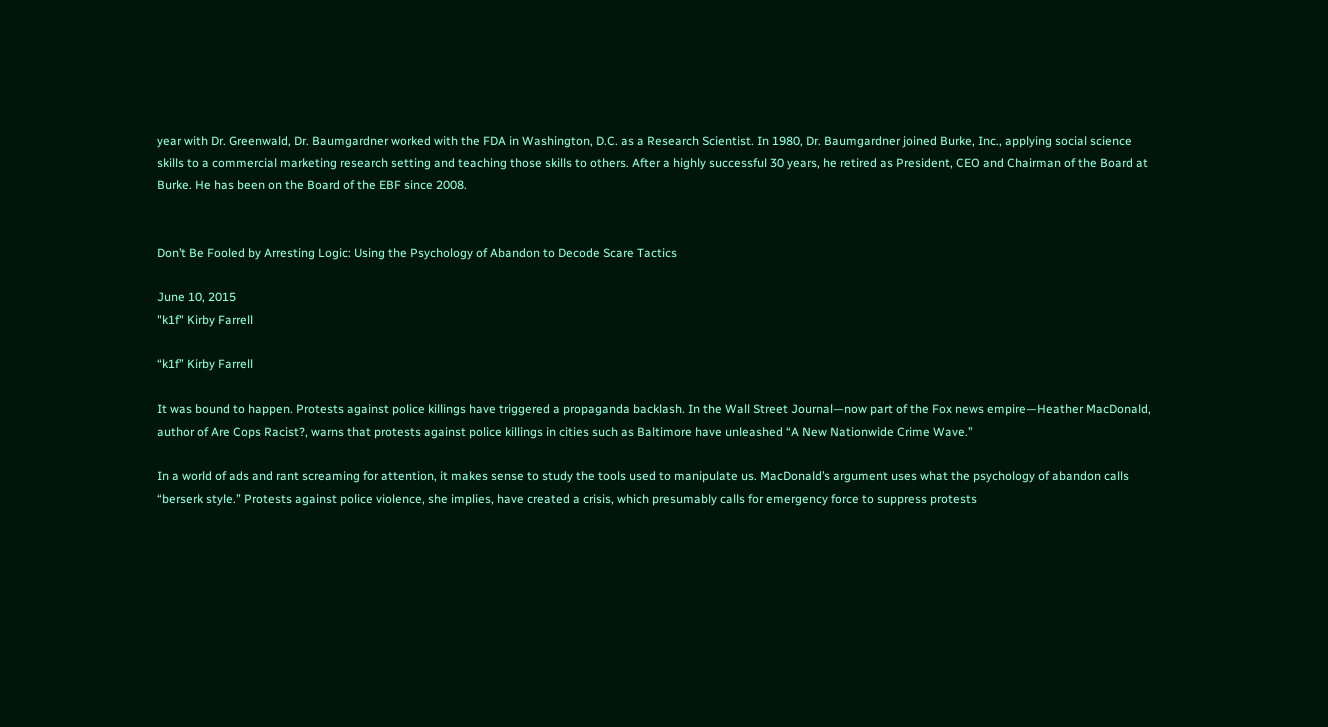year with Dr. Greenwald, Dr. Baumgardner worked with the FDA in Washington, D.C. as a Research Scientist. In 1980, Dr. Baumgardner joined Burke, Inc., applying social science skills to a commercial marketing research setting and teaching those skills to others. After a highly successful 30 years, he retired as President, CEO and Chairman of the Board at Burke. He has been on the Board of the EBF since 2008.


Don’t Be Fooled by Arresting Logic: Using the Psychology of Abandon to Decode Scare Tactics

June 10, 2015
"k1f" Kirby Farrell

“k1f” Kirby Farrell

It was bound to happen. Protests against police killings have triggered a propaganda backlash. In the Wall Street Journal—now part of the Fox news empire—Heather MacDonald, author of Are Cops Racist?, warns that protests against police killings in cities such as Baltimore have unleashed “A New Nationwide Crime Wave.”

In a world of ads and rant screaming for attention, it makes sense to study the tools used to manipulate us. MacDonald’s argument uses what the psychology of abandon calls “berserk style.” Protests against police violence, she implies, have created a crisis, which presumably calls for emergency force to suppress protests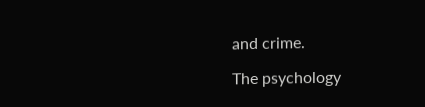and crime.

The psychology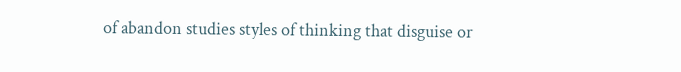of abandon studies styles of thinking that disguise or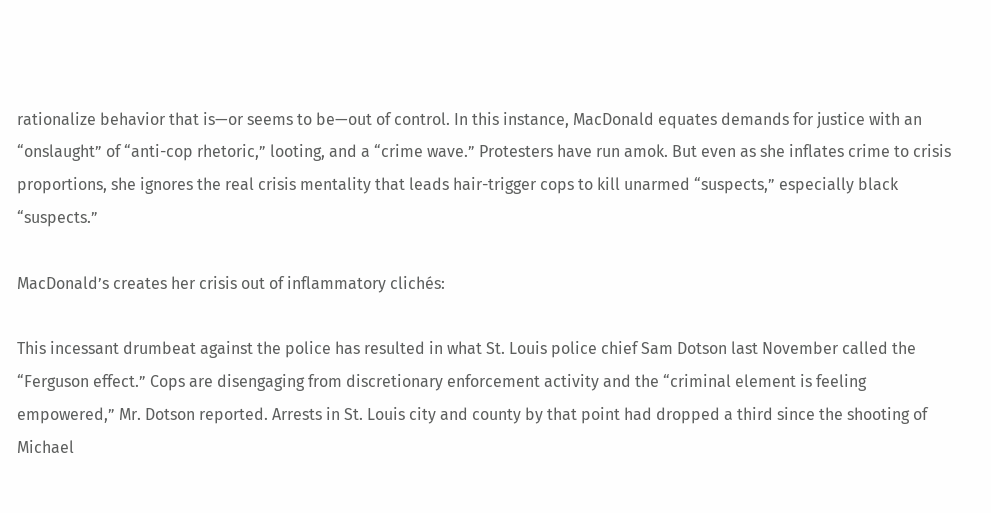rationalize behavior that is—or seems to be—out of control. In this instance, MacDonald equates demands for justice with an “onslaught” of “anti-cop rhetoric,” looting, and a “crime wave.” Protesters have run amok. But even as she inflates crime to crisis proportions, she ignores the real crisis mentality that leads hair-trigger cops to kill unarmed “suspects,” especially black “suspects.”

MacDonald’s creates her crisis out of inflammatory clichés:

This incessant drumbeat against the police has resulted in what St. Louis police chief Sam Dotson last November called the “Ferguson effect.” Cops are disengaging from discretionary enforcement activity and the “criminal element is feeling empowered,” Mr. Dotson reported. Arrests in St. Louis city and county by that point had dropped a third since the shooting of Michael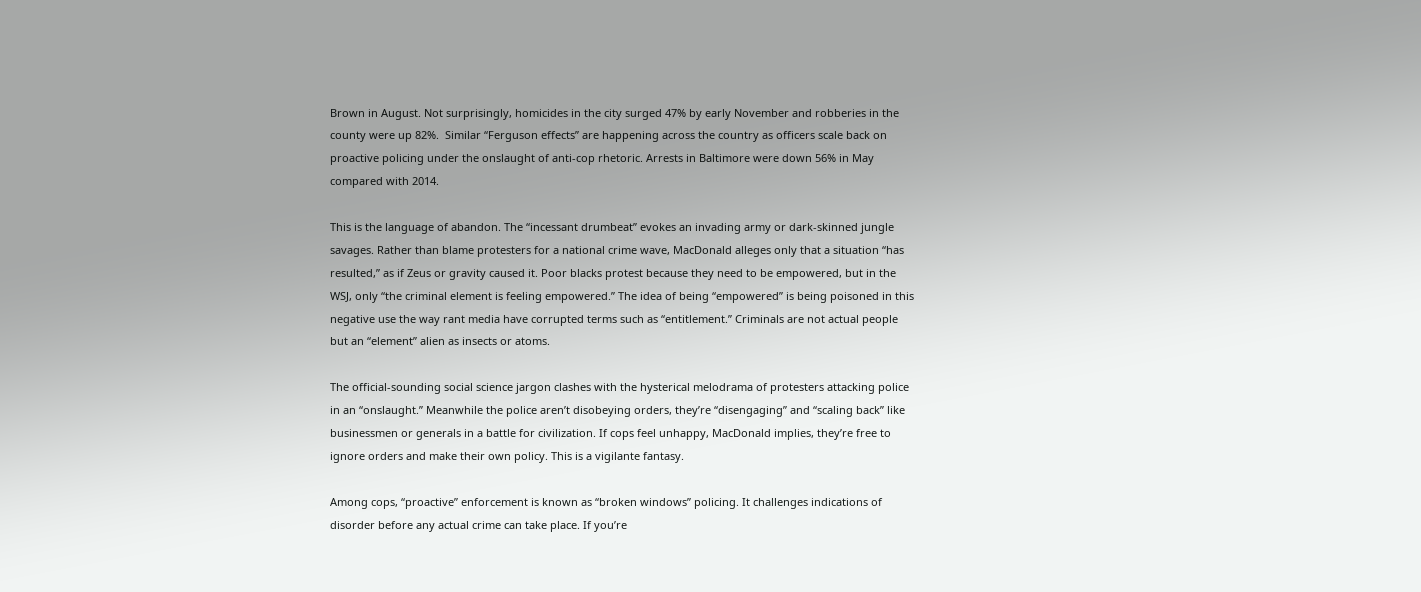Brown in August. Not surprisingly, homicides in the city surged 47% by early November and robberies in the county were up 82%.  Similar “Ferguson effects” are happening across the country as officers scale back on proactive policing under the onslaught of anti-cop rhetoric. Arrests in Baltimore were down 56% in May compared with 2014.

This is the language of abandon. The “incessant drumbeat” evokes an invading army or dark-skinned jungle savages. Rather than blame protesters for a national crime wave, MacDonald alleges only that a situation “has resulted,” as if Zeus or gravity caused it. Poor blacks protest because they need to be empowered, but in the WSJ, only “the criminal element is feeling empowered.” The idea of being “empowered” is being poisoned in this negative use the way rant media have corrupted terms such as “entitlement.” Criminals are not actual people but an “element” alien as insects or atoms.

The official-sounding social science jargon clashes with the hysterical melodrama of protesters attacking police in an “onslaught.” Meanwhile the police aren’t disobeying orders, they’re “disengaging” and “scaling back” like businessmen or generals in a battle for civilization. If cops feel unhappy, MacDonald implies, they’re free to ignore orders and make their own policy. This is a vigilante fantasy.

Among cops, “proactive” enforcement is known as “broken windows” policing. It challenges indications of disorder before any actual crime can take place. If you’re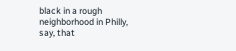black in a rough neighborhood in Philly, say, that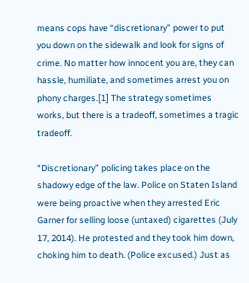means cops have “discretionary” power to put you down on the sidewalk and look for signs of crime. No matter how innocent you are, they can hassle, humiliate, and sometimes arrest you on phony charges.[1] The strategy sometimes works, but there is a tradeoff, sometimes a tragic tradeoff.

“Discretionary” policing takes place on the shadowy edge of the law. Police on Staten Island were being proactive when they arrested Eric Garner for selling loose (untaxed) cigarettes (July 17, 2014). He protested and they took him down, choking him to death. (Police excused.) Just as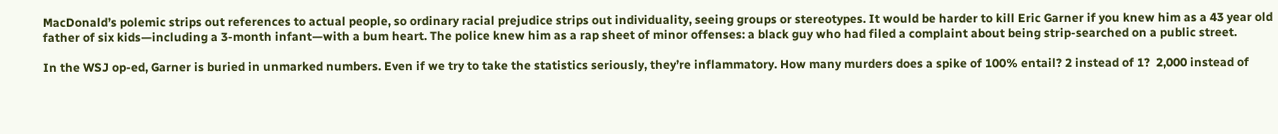MacDonald’s polemic strips out references to actual people, so ordinary racial prejudice strips out individuality, seeing groups or stereotypes. It would be harder to kill Eric Garner if you knew him as a 43 year old father of six kids—including a 3-month infant—with a bum heart. The police knew him as a rap sheet of minor offenses: a black guy who had filed a complaint about being strip-searched on a public street.

In the WSJ op-ed, Garner is buried in unmarked numbers. Even if we try to take the statistics seriously, they’re inflammatory. How many murders does a spike of 100% entail? 2 instead of 1?  2,000 instead of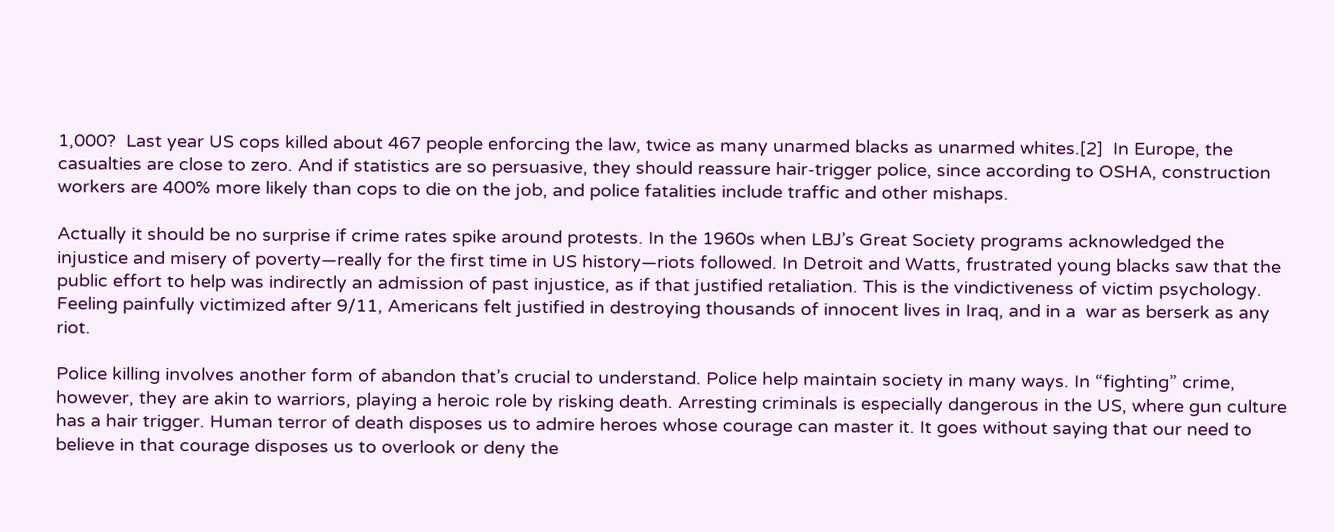1,000?  Last year US cops killed about 467 people enforcing the law, twice as many unarmed blacks as unarmed whites.[2]  In Europe, the casualties are close to zero. And if statistics are so persuasive, they should reassure hair-trigger police, since according to OSHA, construction workers are 400% more likely than cops to die on the job, and police fatalities include traffic and other mishaps.

Actually it should be no surprise if crime rates spike around protests. In the 1960s when LBJ’s Great Society programs acknowledged the injustice and misery of poverty—really for the first time in US history—riots followed. In Detroit and Watts, frustrated young blacks saw that the public effort to help was indirectly an admission of past injustice, as if that justified retaliation. This is the vindictiveness of victim psychology. Feeling painfully victimized after 9/11, Americans felt justified in destroying thousands of innocent lives in Iraq, and in a  war as berserk as any riot.

Police killing involves another form of abandon that’s crucial to understand. Police help maintain society in many ways. In “fighting” crime, however, they are akin to warriors, playing a heroic role by risking death. Arresting criminals is especially dangerous in the US, where gun culture has a hair trigger. Human terror of death disposes us to admire heroes whose courage can master it. It goes without saying that our need to believe in that courage disposes us to overlook or deny the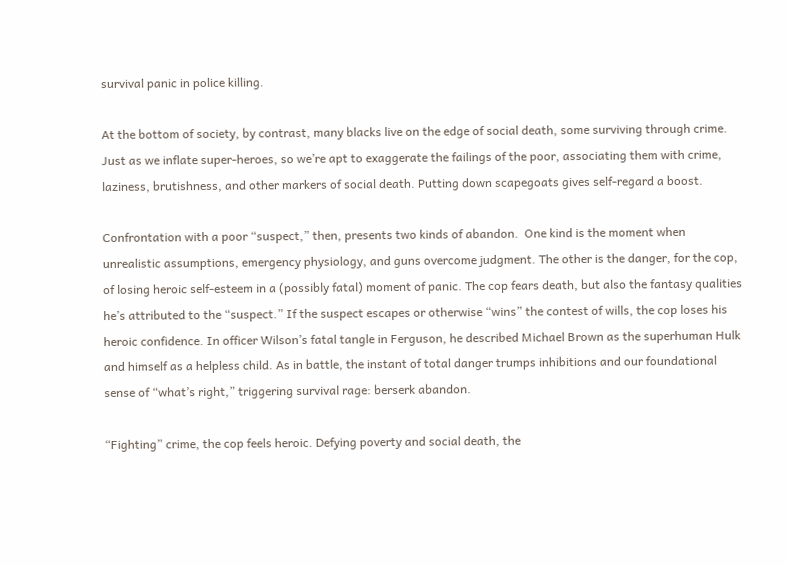survival panic in police killing.

At the bottom of society, by contrast, many blacks live on the edge of social death, some surviving through crime. Just as we inflate super-heroes, so we’re apt to exaggerate the failings of the poor, associating them with crime, laziness, brutishness, and other markers of social death. Putting down scapegoats gives self-regard a boost.

Confrontation with a poor “suspect,” then, presents two kinds of abandon.  One kind is the moment when unrealistic assumptions, emergency physiology, and guns overcome judgment. The other is the danger, for the cop, of losing heroic self-esteem in a (possibly fatal) moment of panic. The cop fears death, but also the fantasy qualities he’s attributed to the “suspect.” If the suspect escapes or otherwise “wins” the contest of wills, the cop loses his heroic confidence. In officer Wilson’s fatal tangle in Ferguson, he described Michael Brown as the superhuman Hulk and himself as a helpless child. As in battle, the instant of total danger trumps inhibitions and our foundational sense of “what’s right,” triggering survival rage: berserk abandon.

“Fighting” crime, the cop feels heroic. Defying poverty and social death, the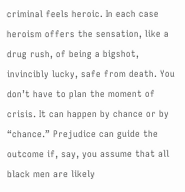criminal feels heroic. In each case heroism offers the sensation, like a drug rush, of being a bigshot, invincibly lucky, safe from death. You don’t have to plan the moment of crisis. It can happen by chance or by “chance.” Prejudice can guide the outcome if, say, you assume that all black men are likely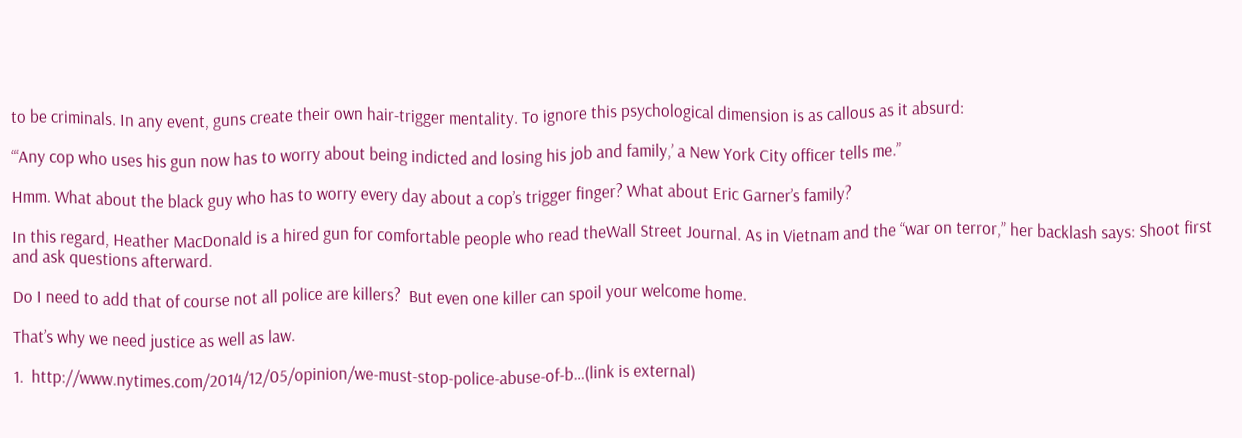to be criminals. In any event, guns create their own hair-trigger mentality. To ignore this psychological dimension is as callous as it absurd:

“‘Any cop who uses his gun now has to worry about being indicted and losing his job and family,’ a New York City officer tells me.”

Hmm. What about the black guy who has to worry every day about a cop’s trigger finger? What about Eric Garner’s family?

In this regard, Heather MacDonald is a hired gun for comfortable people who read theWall Street Journal. As in Vietnam and the “war on terror,” her backlash says: Shoot first and ask questions afterward.

Do I need to add that of course not all police are killers?  But even one killer can spoil your welcome home.

That’s why we need justice as well as law.

1.  http://www.nytimes.com/2014/12/05/opinion/we-must-stop-police-abuse-of-b…(link is external)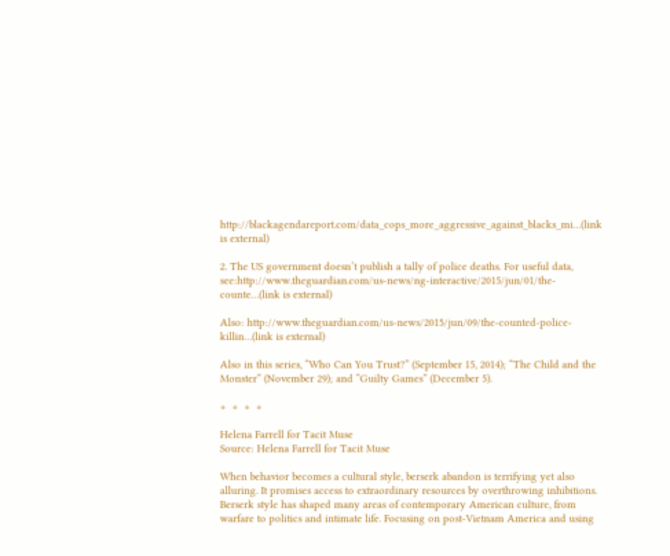http://blackagendareport.com/data_cops_more_aggressive_against_blacks_mi…(link is external)

2. The US government doesn’t publish a tally of police deaths. For useful data, see:http://www.theguardian.com/us-news/ng-interactive/2015/jun/01/the-counte…(link is external)

Also: http://www.theguardian.com/us-news/2015/jun/09/the-counted-police-killin…(link is external)

Also in this series, “Who Can You Trust?” (September 15, 2014); “The Child and the Monster” (November 29); and “Guilty Games” (December 5).

+  +  +  +

Helena Farrell for Tacit Muse
Source: Helena Farrell for Tacit Muse

When behavior becomes a cultural style, berserk abandon is terrifying yet also alluring. It promises access to extraordinary resources by overthrowing inhibitions. Berserk style has shaped many areas of contemporary American culture, from warfare to politics and intimate life. Focusing on post-Vietnam America and using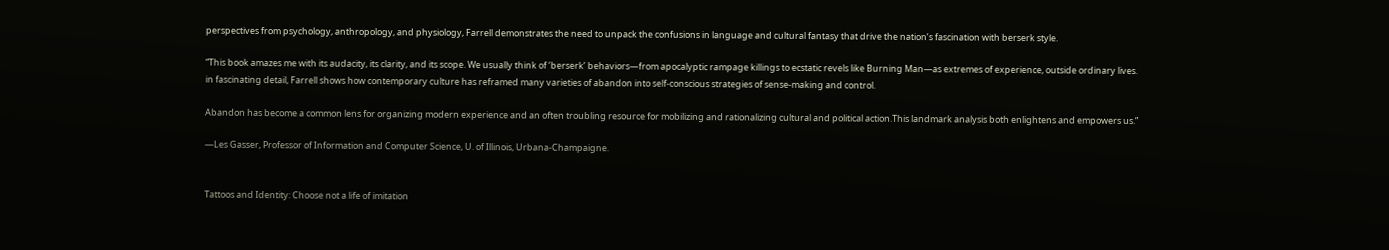perspectives from psychology, anthropology, and physiology, Farrell demonstrates the need to unpack the confusions in language and cultural fantasy that drive the nation’s fascination with berserk style.

“This book amazes me with its audacity, its clarity, and its scope. We usually think of ‘berserk’ behaviors—from apocalyptic rampage killings to ecstatic revels like Burning Man—as extremes of experience, outside ordinary lives. in fascinating detail, Farrell shows how contemporary culture has reframed many varieties of abandon into self-conscious strategies of sense-making and control.

Abandon has become a common lens for organizing modern experience and an often troubling resource for mobilizing and rationalizing cultural and political action.This landmark analysis both enlightens and empowers us.”

—Les Gasser, Professor of Information and Computer Science, U. of Illinois, Urbana-Champaigne.


Tattoos and Identity: Choose not a life of imitation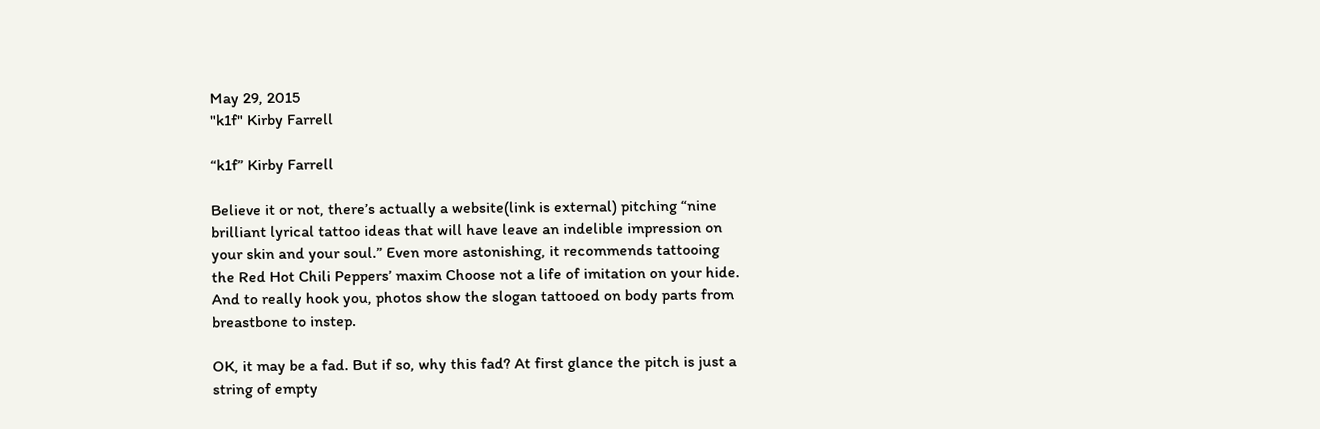May 29, 2015
"k1f" Kirby Farrell

“k1f” Kirby Farrell

Believe it or not, there’s actually a website(link is external) pitching “nine brilliant lyrical tattoo ideas that will have leave an indelible impression on your skin and your soul.” Even more astonishing, it recommends tattooing the Red Hot Chili Peppers’ maxim Choose not a life of imitation on your hide. And to really hook you, photos show the slogan tattooed on body parts from breastbone to instep.

OK, it may be a fad. But if so, why this fad? At first glance the pitch is just a string of empty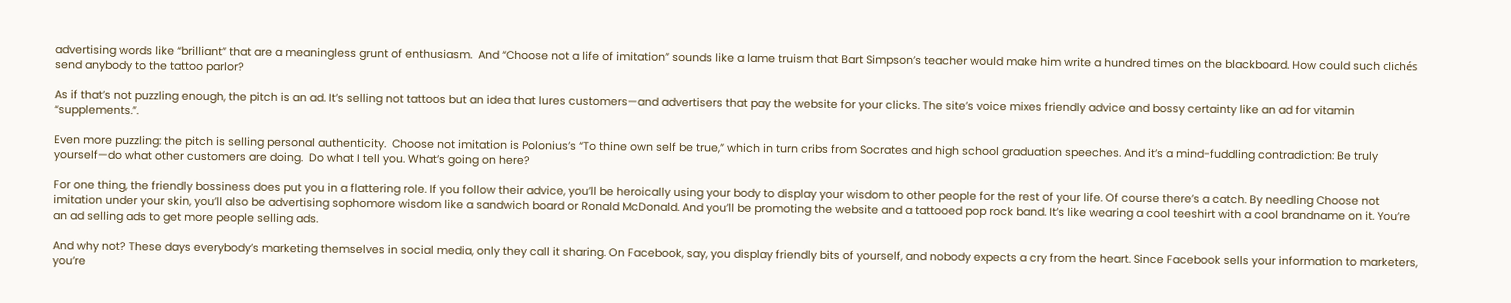advertising words like “brilliant” that are a meaningless grunt of enthusiasm.  And “Choose not a life of imitation” sounds like a lame truism that Bart Simpson’s teacher would make him write a hundred times on the blackboard. How could such clichés send anybody to the tattoo parlor?

As if that’s not puzzling enough, the pitch is an ad. It’s selling not tattoos but an idea that lures customers—and advertisers that pay the website for your clicks. The site’s voice mixes friendly advice and bossy certainty like an ad for vitamin “supplements.”.

Even more puzzling: the pitch is selling personal authenticity.  Choose not imitation is Polonius’s “To thine own self be true,” which in turn cribs from Socrates and high school graduation speeches. And it’s a mind-fuddling contradiction: Be truly yourself—do what other customers are doing.  Do what I tell you. What’s going on here?

For one thing, the friendly bossiness does put you in a flattering role. If you follow their advice, you’ll be heroically using your body to display your wisdom to other people for the rest of your life. Of course there’s a catch. By needling Choose not imitation under your skin, you’ll also be advertising sophomore wisdom like a sandwich board or Ronald McDonald. And you’ll be promoting the website and a tattooed pop rock band. It’s like wearing a cool teeshirt with a cool brandname on it. You’re an ad selling ads to get more people selling ads.

And why not? These days everybody’s marketing themselves in social media, only they call it sharing. On Facebook, say, you display friendly bits of yourself, and nobody expects a cry from the heart. Since Facebook sells your information to marketers, you’re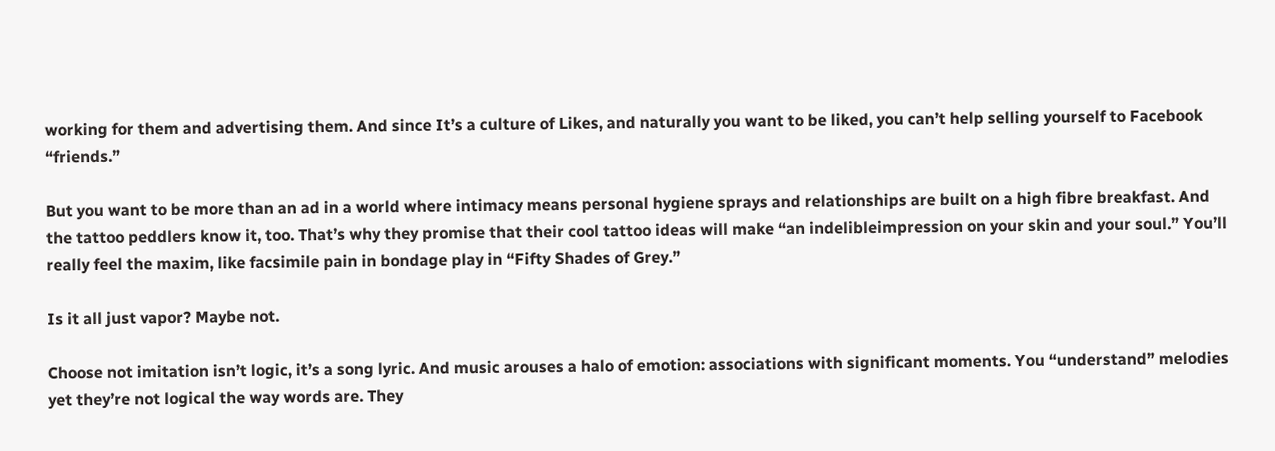working for them and advertising them. And since It’s a culture of Likes, and naturally you want to be liked, you can’t help selling yourself to Facebook “friends.”

But you want to be more than an ad in a world where intimacy means personal hygiene sprays and relationships are built on a high fibre breakfast. And the tattoo peddlers know it, too. That’s why they promise that their cool tattoo ideas will make “an indelibleimpression on your skin and your soul.” You’ll really feel the maxim, like facsimile pain in bondage play in “Fifty Shades of Grey.”

Is it all just vapor? Maybe not.

Choose not imitation isn’t logic, it’s a song lyric. And music arouses a halo of emotion: associations with significant moments. You “understand” melodies yet they’re not logical the way words are. They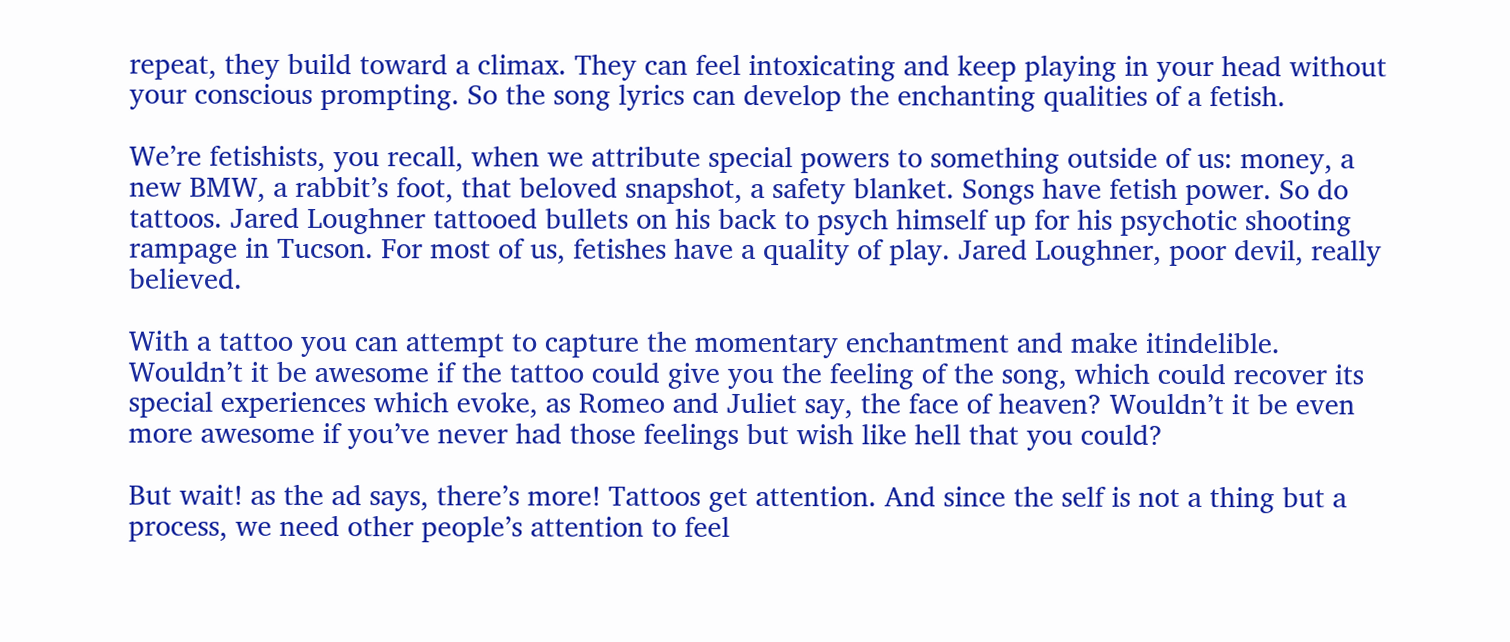repeat, they build toward a climax. They can feel intoxicating and keep playing in your head without your conscious prompting. So the song lyrics can develop the enchanting qualities of a fetish.

We’re fetishists, you recall, when we attribute special powers to something outside of us: money, a new BMW, a rabbit’s foot, that beloved snapshot, a safety blanket. Songs have fetish power. So do tattoos. Jared Loughner tattooed bullets on his back to psych himself up for his psychotic shooting rampage in Tucson. For most of us, fetishes have a quality of play. Jared Loughner, poor devil, really believed.

With a tattoo you can attempt to capture the momentary enchantment and make itindelible. Wouldn’t it be awesome if the tattoo could give you the feeling of the song, which could recover its special experiences which evoke, as Romeo and Juliet say, the face of heaven? Wouldn’t it be even more awesome if you’ve never had those feelings but wish like hell that you could?

But wait! as the ad says, there’s more! Tattoos get attention. And since the self is not a thing but a process, we need other people’s attention to feel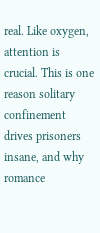real. Like oxygen, attention is crucial. This is one reason solitary confinement drives prisoners insane, and why romance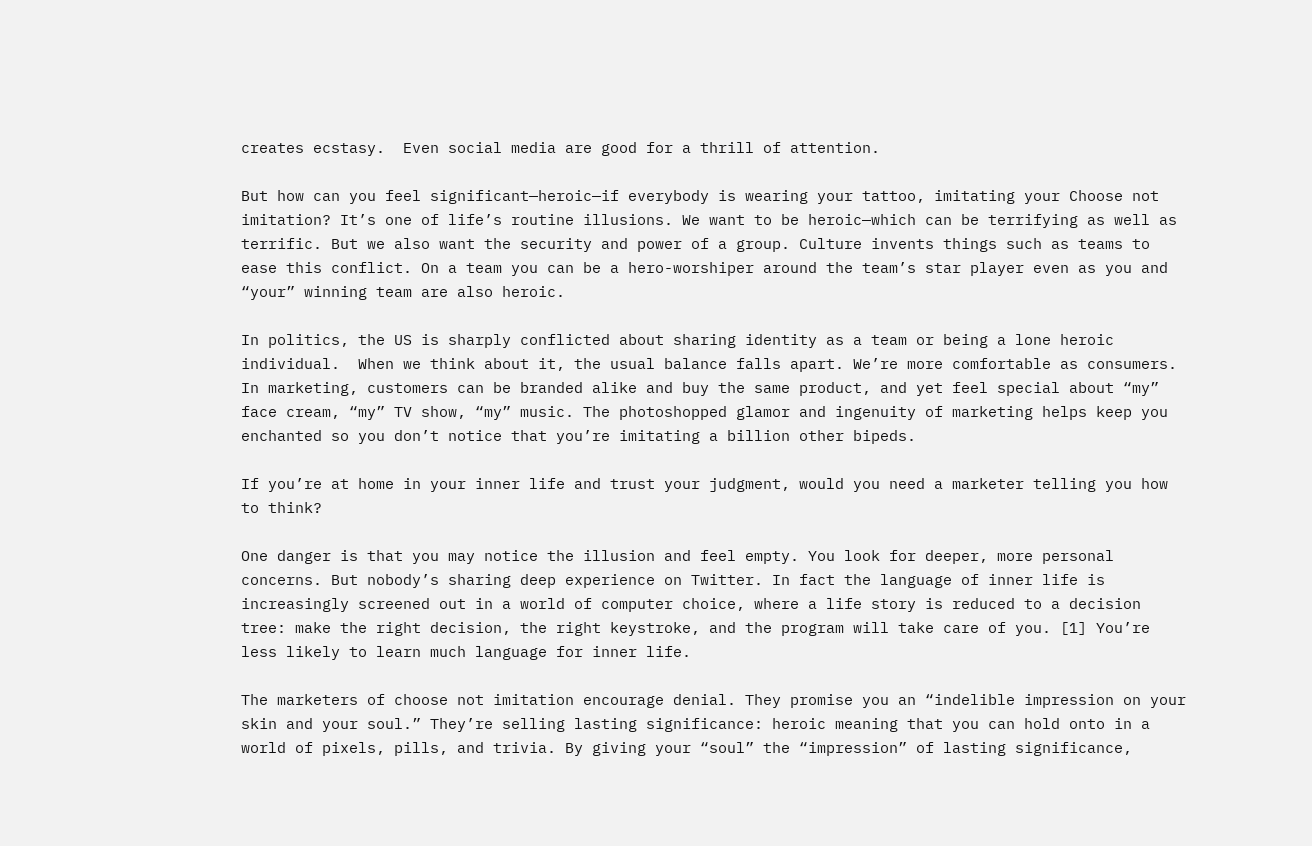creates ecstasy.  Even social media are good for a thrill of attention.

But how can you feel significant—heroic—if everybody is wearing your tattoo, imitating your Choose not imitation? It’s one of life’s routine illusions. We want to be heroic—which can be terrifying as well as terrific. But we also want the security and power of a group. Culture invents things such as teams to ease this conflict. On a team you can be a hero-worshiper around the team’s star player even as you and “your” winning team are also heroic.

In politics, the US is sharply conflicted about sharing identity as a team or being a lone heroic individual.  When we think about it, the usual balance falls apart. We’re more comfortable as consumers. In marketing, customers can be branded alike and buy the same product, and yet feel special about “my” face cream, “my” TV show, “my” music. The photoshopped glamor and ingenuity of marketing helps keep you enchanted so you don’t notice that you’re imitating a billion other bipeds.

If you’re at home in your inner life and trust your judgment, would you need a marketer telling you how to think?

One danger is that you may notice the illusion and feel empty. You look for deeper, more personal concerns. But nobody’s sharing deep experience on Twitter. In fact the language of inner life is increasingly screened out in a world of computer choice, where a life story is reduced to a decision tree: make the right decision, the right keystroke, and the program will take care of you. [1] You’re less likely to learn much language for inner life.

The marketers of choose not imitation encourage denial. They promise you an “indelible impression on your skin and your soul.” They’re selling lasting significance: heroic meaning that you can hold onto in a world of pixels, pills, and trivia. By giving your “soul” the “impression” of lasting significance,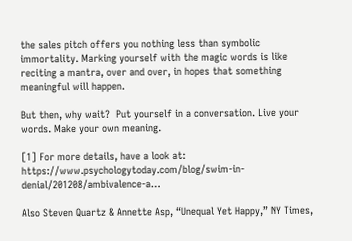the sales pitch offers you nothing less than symbolic immortality. Marking yourself with the magic words is like reciting a mantra, over and over, in hopes that something meaningful will happen.

But then, why wait?  Put yourself in a conversation. Live your words. Make your own meaning.

[1] For more details, have a look at: https://www.psychologytoday.com/blog/swim-in-denial/201208/ambivalence-a…

Also Steven Quartz & Annette Asp, “Unequal Yet Happy,” NY Times,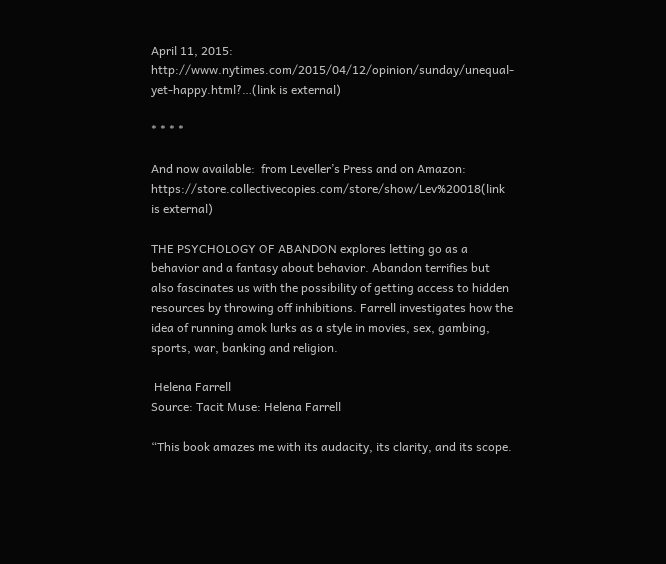April 11, 2015: http://www.nytimes.com/2015/04/12/opinion/sunday/unequal-yet-happy.html?…(link is external)

* * * *

And now available:  from Leveller’s Press and on Amazon: https://store.collectivecopies.com/store/show/Lev%20018(link is external)

THE PSYCHOLOGY OF ABANDON explores letting go as a behavior and a fantasy about behavior. Abandon terrifies but also fascinates us with the possibility of getting access to hidden resources by throwing off inhibitions. Farrell investigates how the idea of running amok lurks as a style in movies, sex, gambing, sports, war, banking and religion.

 Helena Farrell
Source: Tacit Muse: Helena Farrell

“This book amazes me with its audacity, its clarity, and its scope.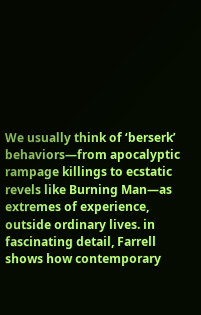We usually think of ‘berserk’ behaviors—from apocalyptic rampage killings to ecstatic revels like Burning Man—as extremes of experience, outside ordinary lives. in fascinating detail, Farrell shows how contemporary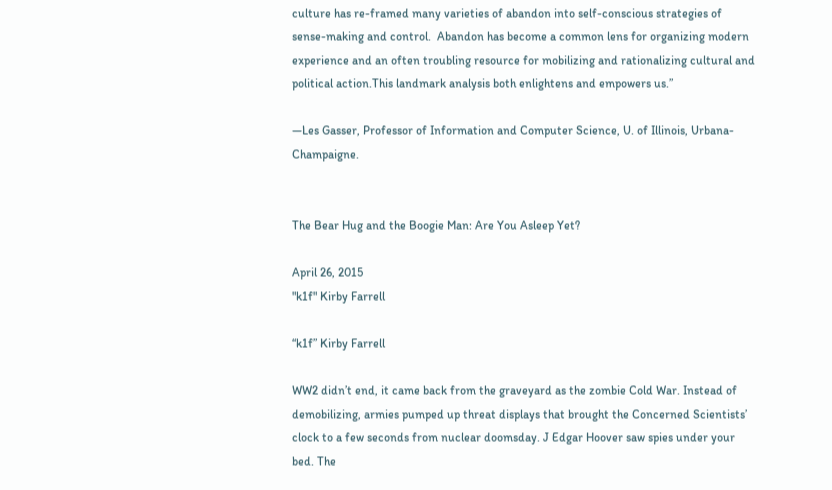culture has re-framed many varieties of abandon into self-conscious strategies of sense-making and control.  Abandon has become a common lens for organizing modern experience and an often troubling resource for mobilizing and rationalizing cultural and political action.This landmark analysis both enlightens and empowers us.”

—Les Gasser, Professor of Information and Computer Science, U. of Illinois, Urbana-Champaigne.


The Bear Hug and the Boogie Man: Are You Asleep Yet?

April 26, 2015
"k1f" Kirby Farrell

“k1f” Kirby Farrell

WW2 didn’t end, it came back from the graveyard as the zombie Cold War. Instead of demobilizing, armies pumped up threat displays that brought the Concerned Scientists’ clock to a few seconds from nuclear doomsday. J Edgar Hoover saw spies under your bed. The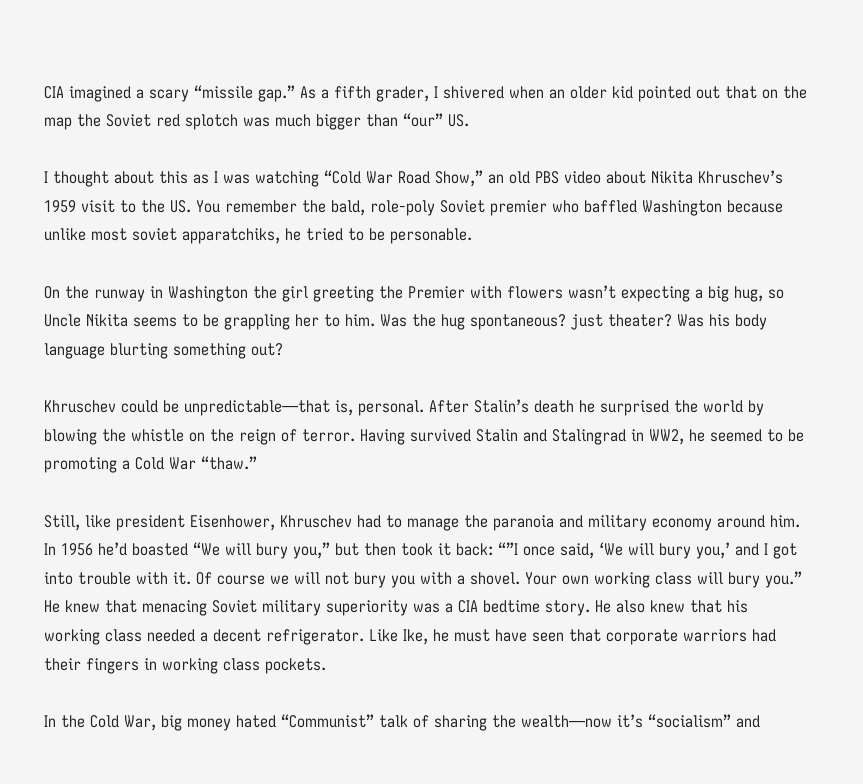CIA imagined a scary “missile gap.” As a fifth grader, I shivered when an older kid pointed out that on the map the Soviet red splotch was much bigger than “our” US.

I thought about this as I was watching “Cold War Road Show,” an old PBS video about Nikita Khruschev’s 1959 visit to the US. You remember the bald, role-poly Soviet premier who baffled Washington because unlike most soviet apparatchiks, he tried to be personable.

On the runway in Washington the girl greeting the Premier with flowers wasn’t expecting a big hug, so Uncle Nikita seems to be grappling her to him. Was the hug spontaneous? just theater? Was his body language blurting something out?

Khruschev could be unpredictable—that is, personal. After Stalin’s death he surprised the world by blowing the whistle on the reign of terror. Having survived Stalin and Stalingrad in WW2, he seemed to be promoting a Cold War “thaw.”

Still, like president Eisenhower, Khruschev had to manage the paranoia and military economy around him. In 1956 he’d boasted “We will bury you,” but then took it back: “”I once said, ‘We will bury you,’ and I got into trouble with it. Of course we will not bury you with a shovel. Your own working class will bury you.” He knew that menacing Soviet military superiority was a CIA bedtime story. He also knew that his working class needed a decent refrigerator. Like Ike, he must have seen that corporate warriors had their fingers in working class pockets.

In the Cold War, big money hated “Communist” talk of sharing the wealth—now it’s “socialism” and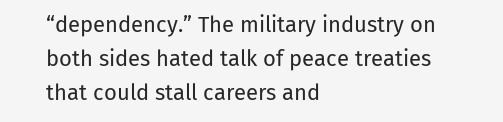“dependency.” The military industry on both sides hated talk of peace treaties that could stall careers and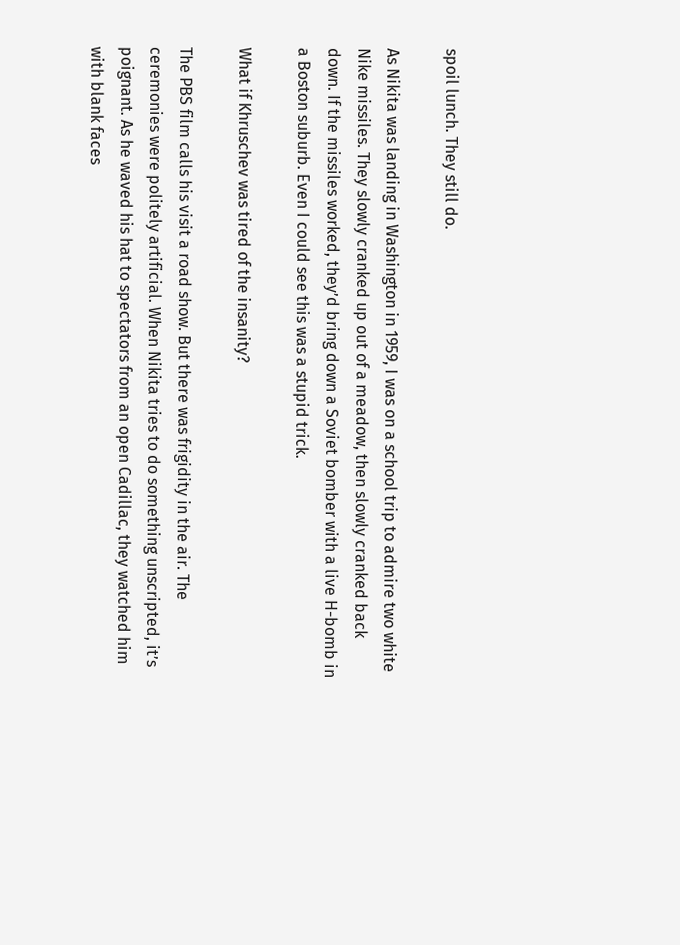spoil lunch. They still do.

As Nikita was landing in Washington in 1959, I was on a school trip to admire two white Nike missiles. They slowly cranked up out of a meadow, then slowly cranked back down. If the missiles worked, they’d bring down a Soviet bomber with a live H-bomb in a Boston suburb. Even I could see this was a stupid trick.

What if Khruschev was tired of the insanity?

The PBS film calls his visit a road show. But there was frigidity in the air. The ceremonies were politely artificial. When Nikita tries to do something unscripted, it’s poignant. As he waved his hat to spectators from an open Cadillac, they watched him with blank faces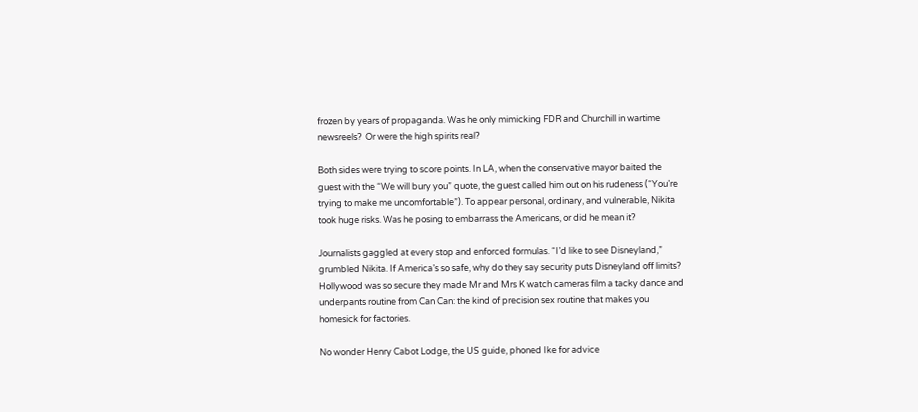frozen by years of propaganda. Was he only mimicking FDR and Churchill in wartime newsreels?  Or were the high spirits real?

Both sides were trying to score points. In LA, when the conservative mayor baited the guest with the “We will bury you” quote, the guest called him out on his rudeness (“You’re trying to make me uncomfortable”). To appear personal, ordinary, and vulnerable, Nikita took huge risks. Was he posing to embarrass the Americans, or did he mean it?

Journalists gaggled at every stop and enforced formulas. “I’d like to see Disneyland,” grumbled Nikita. If America’s so safe, why do they say security puts Disneyland off limits? Hollywood was so secure they made Mr and Mrs K watch cameras film a tacky dance and underpants routine from Can Can: the kind of precision sex routine that makes you homesick for factories.

No wonder Henry Cabot Lodge, the US guide, phoned Ike for advice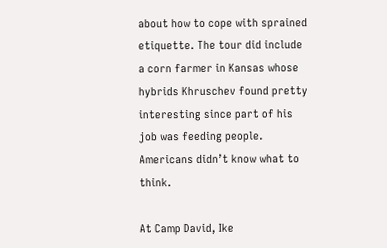about how to cope with sprained etiquette. The tour did include a corn farmer in Kansas whose hybrids Khruschev found pretty interesting since part of his job was feeding people. Americans didn’t know what to think.

At Camp David, Ike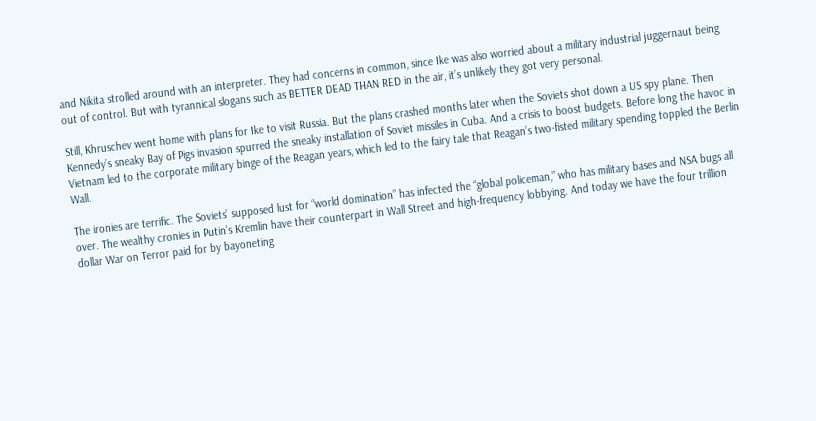and Nikita strolled around with an interpreter. They had concerns in common, since Ike was also worried about a military industrial juggernaut being out of control. But with tyrannical slogans such as BETTER DEAD THAN RED in the air, it’s unlikely they got very personal.

Still, Khruschev went home with plans for Ike to visit Russia. But the plans crashed months later when the Soviets shot down a US spy plane. Then Kennedy’s sneaky Bay of Pigs invasion spurred the sneaky installation of Soviet missiles in Cuba. And a crisis to boost budgets. Before long the havoc in Vietnam led to the corporate military binge of the Reagan years, which led to the fairy tale that Reagan’s two-fisted military spending toppled the Berlin Wall.

The ironies are terrific. The Soviets’ supposed lust for “world domination” has infected the “global policeman,” who has military bases and NSA bugs all over. The wealthy cronies in Putin’s Kremlin have their counterpart in Wall Street and high-frequency lobbying. And today we have the four trillion dollar War on Terror paid for by bayoneting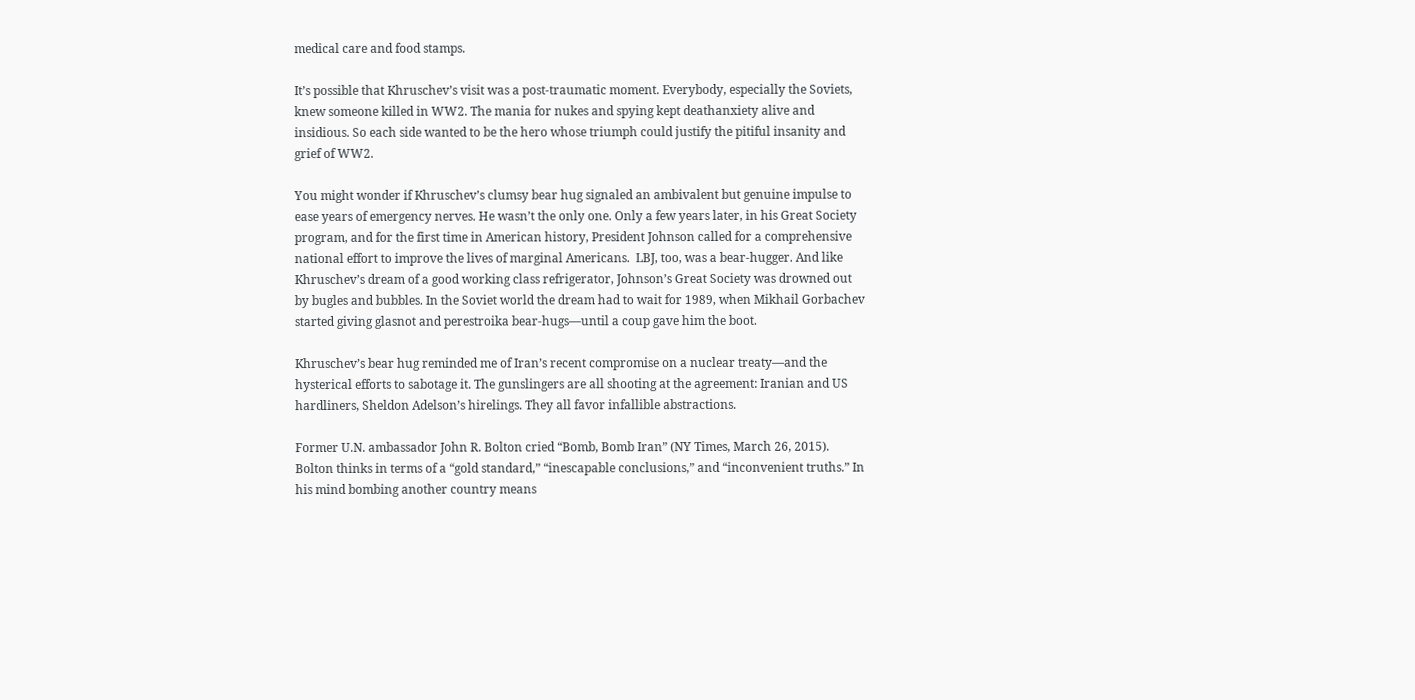medical care and food stamps.

It’s possible that Khruschev’s visit was a post-traumatic moment. Everybody, especially the Soviets, knew someone killed in WW2. The mania for nukes and spying kept deathanxiety alive and insidious. So each side wanted to be the hero whose triumph could justify the pitiful insanity and grief of WW2.

You might wonder if Khruschev’s clumsy bear hug signaled an ambivalent but genuine impulse to ease years of emergency nerves. He wasn’t the only one. Only a few years later, in his Great Society program, and for the first time in American history, President Johnson called for a comprehensive national effort to improve the lives of marginal Americans.  LBJ, too, was a bear-hugger. And like Khruschev’s dream of a good working class refrigerator, Johnson’s Great Society was drowned out by bugles and bubbles. In the Soviet world the dream had to wait for 1989, when Mikhail Gorbachev started giving glasnot and perestroika bear-hugs—until a coup gave him the boot.

Khruschev’s bear hug reminded me of Iran’s recent compromise on a nuclear treaty—and the hysterical efforts to sabotage it. The gunslingers are all shooting at the agreement: Iranian and US hardliners, Sheldon Adelson’s hirelings. They all favor infallible abstractions.

Former U.N. ambassador John R. Bolton cried “Bomb, Bomb Iran” (NY Times, March 26, 2015). Bolton thinks in terms of a “gold standard,” “inescapable conclusions,” and “inconvenient truths.” In his mind bombing another country means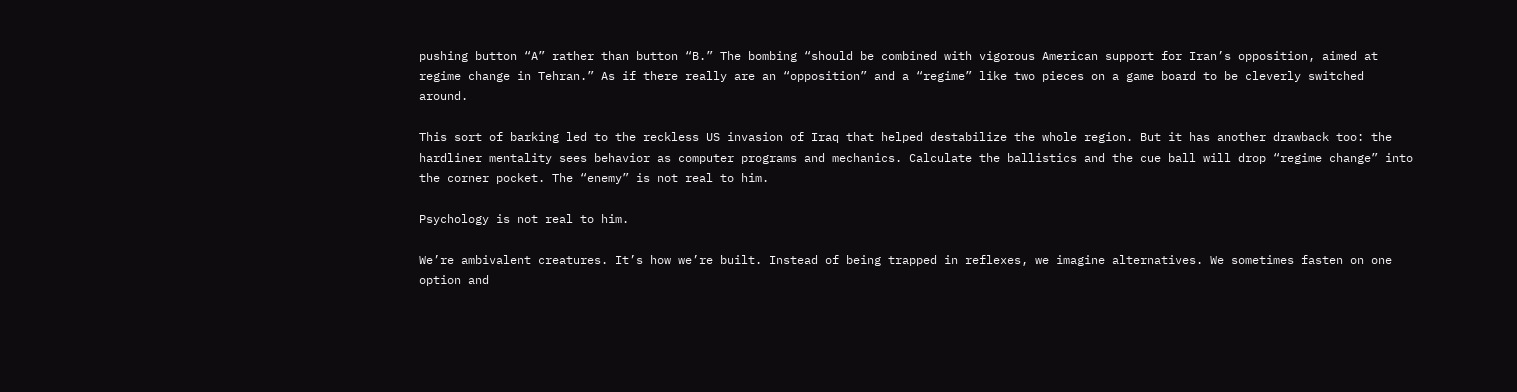pushing button “A” rather than button “B.” The bombing “should be combined with vigorous American support for Iran’s opposition, aimed at regime change in Tehran.” As if there really are an “opposition” and a “regime” like two pieces on a game board to be cleverly switched around.

This sort of barking led to the reckless US invasion of Iraq that helped destabilize the whole region. But it has another drawback too: the hardliner mentality sees behavior as computer programs and mechanics. Calculate the ballistics and the cue ball will drop “regime change” into the corner pocket. The “enemy” is not real to him.

Psychology is not real to him.

We’re ambivalent creatures. It’s how we’re built. Instead of being trapped in reflexes, we imagine alternatives. We sometimes fasten on one option and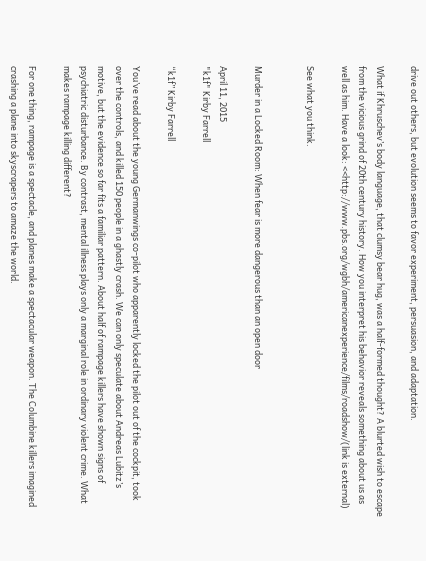drive out others, but evolution seems to favor experiment, persuasion, and adaptation.

What if Khruschev’s body language, that clumsy bear hug, was a half-formed thought? A blurted wish to escape from the vicious grind of 20th century history. How you interpret his behavior reveals something about us as well as him. Have a look: <<http://www.pbs.org/wgbh/americanexperience/films/roadshow/(link is external)

See what you think.


Murder in a Locked Room: When fear is more dangerous than an open door

April 11, 2015
"k1f" Kirby Farrell

“k1f” Kirby Farrell

You’ve read about the young Germanwings co-pilot who apparently locked the pilot out of the cockpit, took over the controls, and killed 150 people in a ghastly crash. We can only speculate about Andreas Lubitz’s motive, but the evidence so far fits a familiar pattern. About half of rampage killers have shown signs of psychiatric disturbance. By contrast, mental illness plays only a marginal role in ordinary violent crime. What makes rampage killing different?

For one thing, rampage is a spectacle, and planes make a spectacular weapon. The Columbine killers imagined crashing a plane into skyscrapers to amaze the world.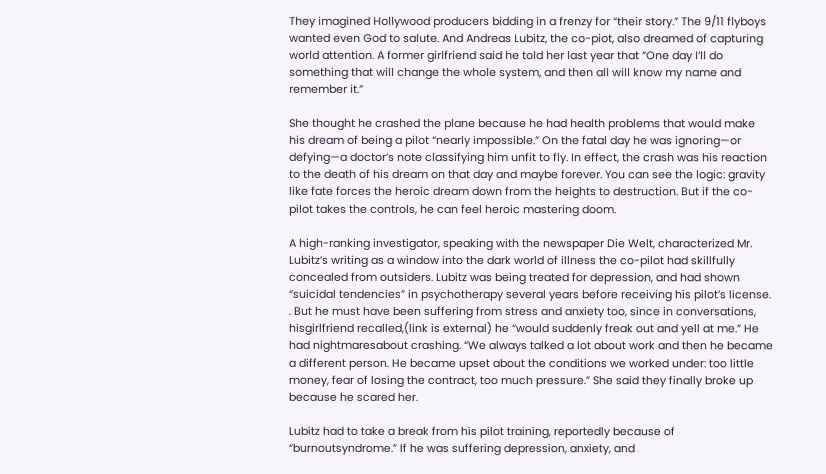They imagined Hollywood producers bidding in a frenzy for “their story.” The 9/11 flyboys wanted even God to salute. And Andreas Lubitz, the co-piot, also dreamed of capturing world attention. A former girlfriend said he told her last year that “One day I’ll do something that will change the whole system, and then all will know my name and remember it.”

She thought he crashed the plane because he had health problems that would make his dream of being a pilot “nearly impossible.” On the fatal day he was ignoring—or defying—a doctor’s note classifying him unfit to fly. In effect, the crash was his reaction to the death of his dream on that day and maybe forever. You can see the logic: gravity like fate forces the heroic dream down from the heights to destruction. But if the co-pilot takes the controls, he can feel heroic mastering doom.

A high-ranking investigator, speaking with the newspaper Die Welt, characterized Mr. Lubitz’s writing as a window into the dark world of illness the co-pilot had skillfully concealed from outsiders. Lubitz was being treated for depression, and had shown “suicidal tendencies” in psychotherapy several years before receiving his pilot’s license. . But he must have been suffering from stress and anxiety too, since in conversations, hisgirlfriend recalled,(link is external) he “would suddenly freak out and yell at me.” He had nightmaresabout crashing. “We always talked a lot about work and then he became a different person. He became upset about the conditions we worked under: too little money, fear of losing the contract, too much pressure.” She said they finally broke up because he scared her.

Lubitz had to take a break from his pilot training, reportedly because of “burnoutsyndrome.” If he was suffering depression, anxiety, and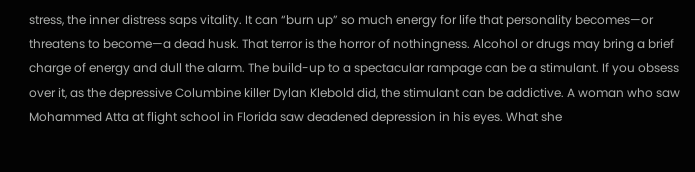stress, the inner distress saps vitality. It can “burn up” so much energy for life that personality becomes—or threatens to become—a dead husk. That terror is the horror of nothingness. Alcohol or drugs may bring a brief charge of energy and dull the alarm. The build-up to a spectacular rampage can be a stimulant. If you obsess over it, as the depressive Columbine killer Dylan Klebold did, the stimulant can be addictive. A woman who saw Mohammed Atta at flight school in Florida saw deadened depression in his eyes. What she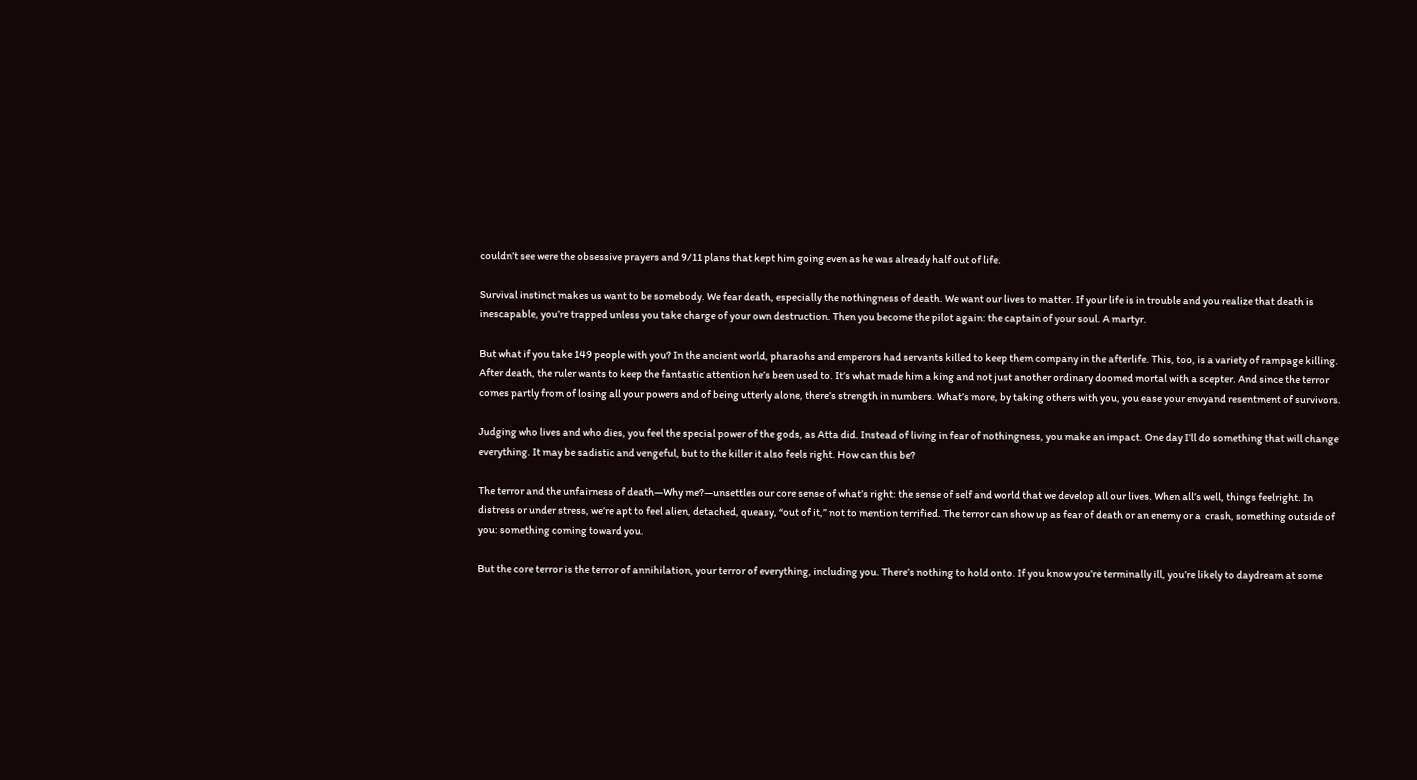couldn’t see were the obsessive prayers and 9/11 plans that kept him going even as he was already half out of life.

Survival instinct makes us want to be somebody. We fear death, especially the nothingness of death. We want our lives to matter. If your life is in trouble and you realize that death is inescapable, you’re trapped unless you take charge of your own destruction. Then you become the pilot again: the captain of your soul. A martyr.

But what if you take 149 people with you? In the ancient world, pharaohs and emperors had servants killed to keep them company in the afterlife. This, too, is a variety of rampage killing. After death, the ruler wants to keep the fantastic attention he’s been used to. It’s what made him a king and not just another ordinary doomed mortal with a scepter. And since the terror comes partly from of losing all your powers and of being utterly alone, there’s strength in numbers. What’s more, by taking others with you, you ease your envyand resentment of survivors.

Judging who lives and who dies, you feel the special power of the gods, as Atta did. Instead of living in fear of nothingness, you make an impact. One day I’ll do something that will change everything. It may be sadistic and vengeful, but to the killer it also feels right. How can this be?

The terror and the unfairness of death—Why me?—unsettles our core sense of what’s right: the sense of self and world that we develop all our lives. When all’s well, things feelright. In distress or under stress, we’re apt to feel alien, detached, queasy, “out of it,” not to mention terrified. The terror can show up as fear of death or an enemy or a  crash, something outside of you: something coming toward you.

But the core terror is the terror of annihilation, your terror of everything, including you. There’s nothing to hold onto. If you know you’re terminally ill, you’re likely to daydream at some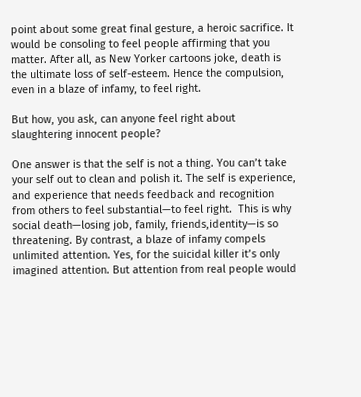point about some great final gesture, a heroic sacrifice. It would be consoling to feel people affirming that you matter. After all, as New Yorker cartoons joke, death is the ultimate loss of self-esteem. Hence the compulsion, even in a blaze of infamy, to feel right.

But how, you ask, can anyone feel right about slaughtering innocent people?

One answer is that the self is not a thing. You can’t take your self out to clean and polish it. The self is experience, and experience that needs feedback and recognition from others to feel substantial—to feel right.  This is why social death—losing job, family, friends,identity—is so threatening. By contrast, a blaze of infamy compels unlimited attention. Yes, for the suicidal killer it’s only imagined attention. But attention from real people would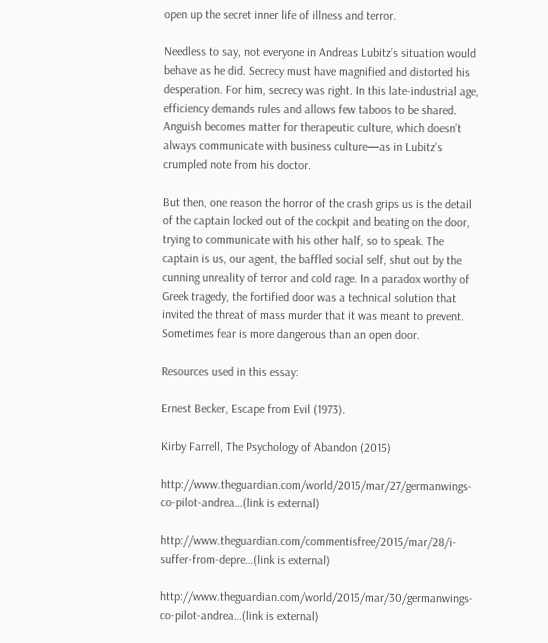open up the secret inner life of illness and terror.

Needless to say, not everyone in Andreas Lubitz’s situation would behave as he did. Secrecy must have magnified and distorted his desperation. For him, secrecy was right. In this late-industrial age, efficiency demands rules and allows few taboos to be shared. Anguish becomes matter for therapeutic culture, which doesn’t always communicate with business culture—as in Lubitz’s crumpled note from his doctor.

But then, one reason the horror of the crash grips us is the detail of the captain locked out of the cockpit and beating on the door, trying to communicate with his other half, so to speak. The captain is us, our agent, the baffled social self, shut out by the cunning unreality of terror and cold rage. In a paradox worthy of Greek tragedy, the fortified door was a technical solution that invited the threat of mass murder that it was meant to prevent. Sometimes fear is more dangerous than an open door.

Resources used in this essay:

Ernest Becker, Escape from Evil (1973).

Kirby Farrell, The Psychology of Abandon (2015)

http://www.theguardian.com/world/2015/mar/27/germanwings-co-pilot-andrea…(link is external)

http://www.theguardian.com/commentisfree/2015/mar/28/i-suffer-from-depre…(link is external)

http://www.theguardian.com/world/2015/mar/30/germanwings-co-pilot-andrea…(link is external)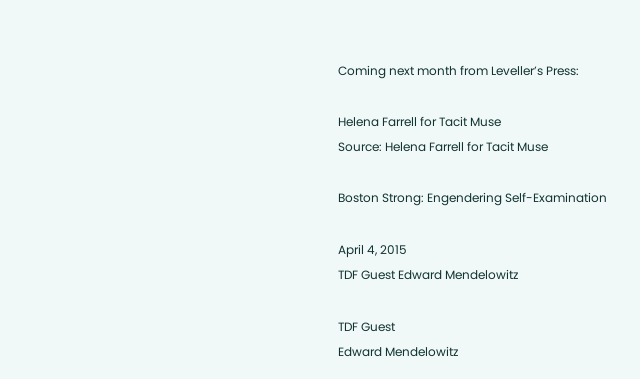Coming next month from Leveller’s Press:

Helena Farrell for Tacit Muse
Source: Helena Farrell for Tacit Muse

Boston Strong: Engendering Self-Examination

April 4, 2015
TDF Guest Edward Mendelowitz

TDF Guest
Edward Mendelowitz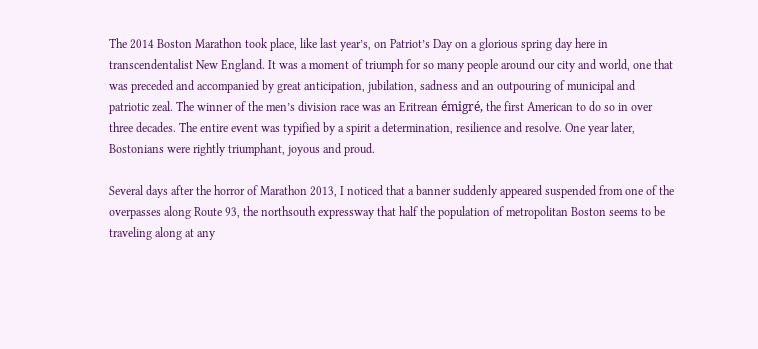The 2014 Boston Marathon took place, like last year’s, on Patriot’s Day on a glorious spring day here in transcendentalist New England. It was a moment of triumph for so many people around our city and world, one that was preceded and accompanied by great anticipation, jubilation, sadness and an outpouring of municipal and patriotic zeal. The winner of the men’s division race was an Eritrean émigré, the first American to do so in over three decades. The entire event was typified by a spirit a determination, resilience and resolve. One year later, Bostonians were rightly triumphant, joyous and proud.

Several days after the horror of Marathon 2013, I noticed that a banner suddenly appeared suspended from one of the overpasses along Route 93, the northsouth expressway that half the population of metropolitan Boston seems to be traveling along at any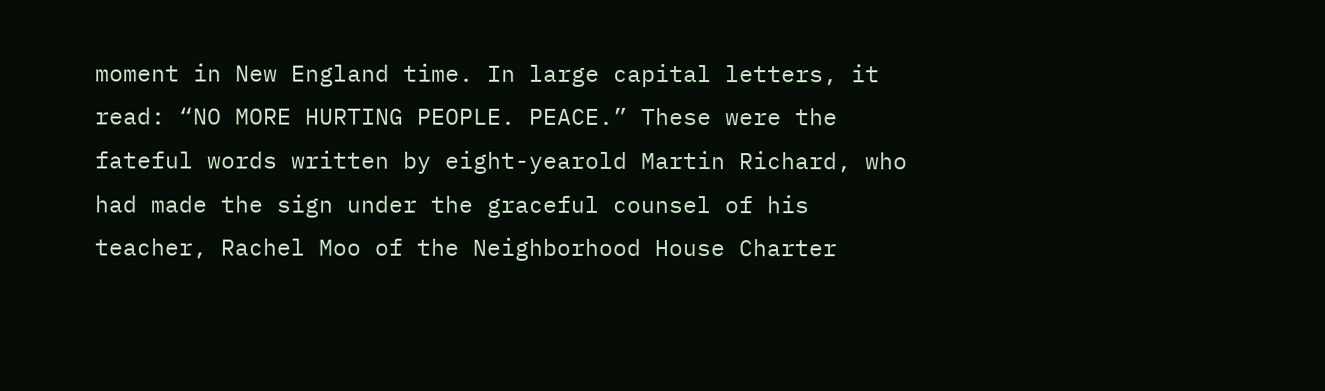moment in New England time. In large capital letters, it read: “NO MORE HURTING PEOPLE. PEACE.” These were the fateful words written by eight-yearold Martin Richard, who had made the sign under the graceful counsel of his teacher, Rachel Moo of the Neighborhood House Charter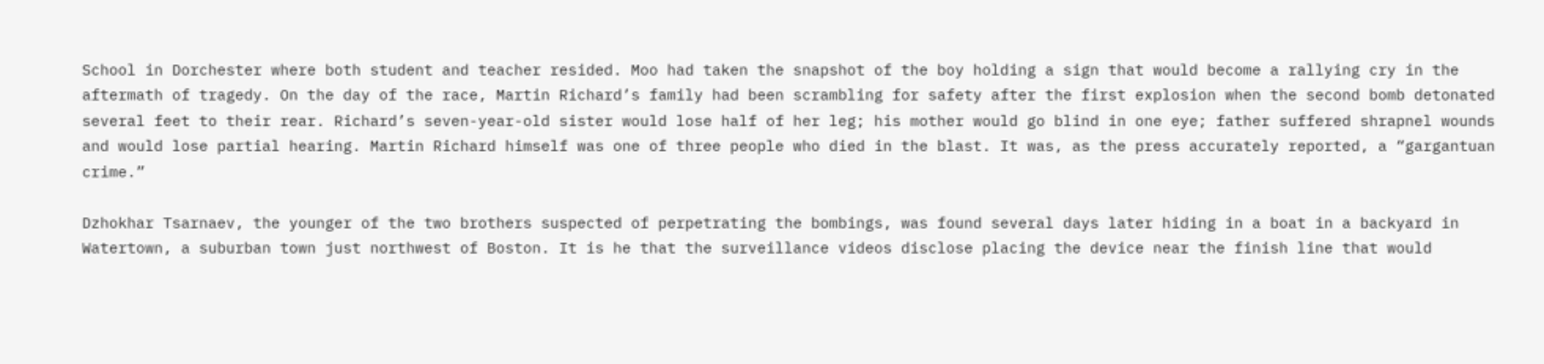School in Dorchester where both student and teacher resided. Moo had taken the snapshot of the boy holding a sign that would become a rallying cry in the aftermath of tragedy. On the day of the race, Martin Richard’s family had been scrambling for safety after the first explosion when the second bomb detonated several feet to their rear. Richard’s seven-year-old sister would lose half of her leg; his mother would go blind in one eye; father suffered shrapnel wounds and would lose partial hearing. Martin Richard himself was one of three people who died in the blast. It was, as the press accurately reported, a “gargantuan crime.”

Dzhokhar Tsarnaev, the younger of the two brothers suspected of perpetrating the bombings, was found several days later hiding in a boat in a backyard in Watertown, a suburban town just northwest of Boston. It is he that the surveillance videos disclose placing the device near the finish line that would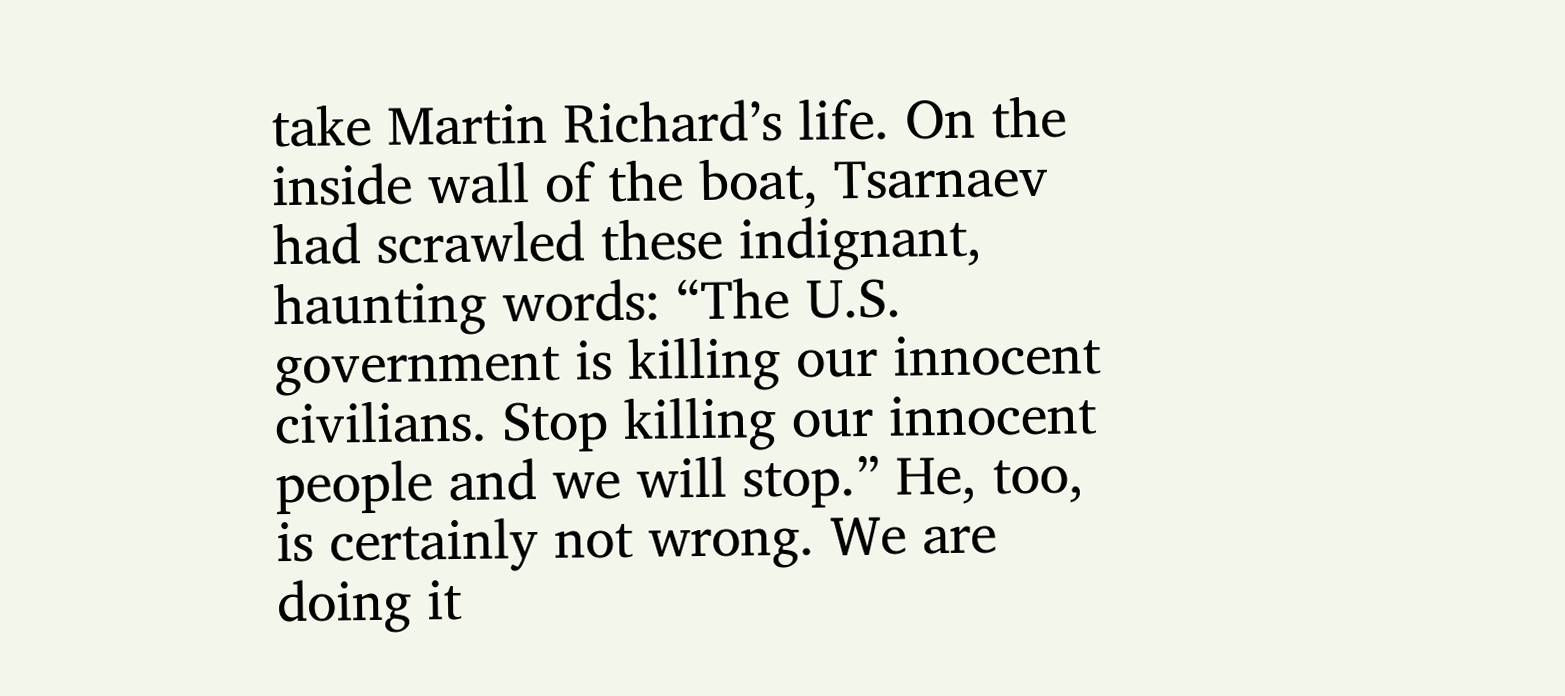take Martin Richard’s life. On the inside wall of the boat, Tsarnaev had scrawled these indignant, haunting words: “The U.S. government is killing our innocent civilians. Stop killing our innocent people and we will stop.” He, too, is certainly not wrong. We are doing it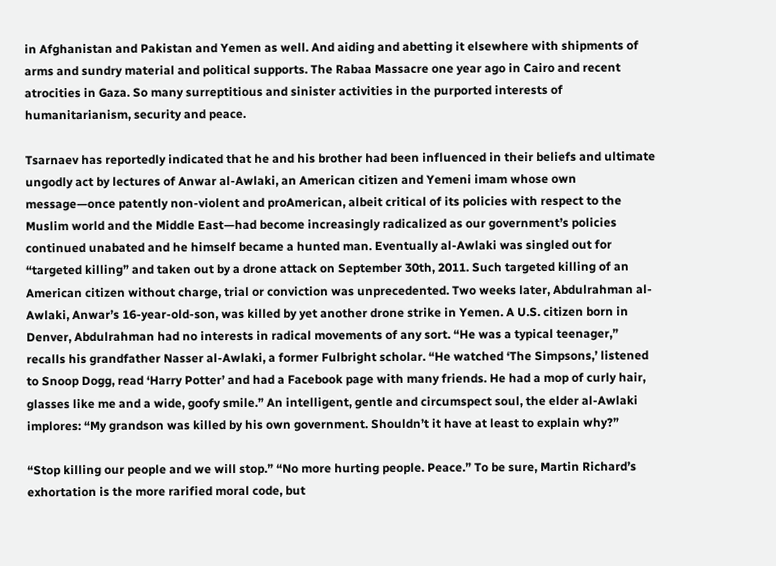in Afghanistan and Pakistan and Yemen as well. And aiding and abetting it elsewhere with shipments of arms and sundry material and political supports. The Rabaa Massacre one year ago in Cairo and recent atrocities in Gaza. So many surreptitious and sinister activities in the purported interests of humanitarianism, security and peace.

Tsarnaev has reportedly indicated that he and his brother had been influenced in their beliefs and ultimate ungodly act by lectures of Anwar al-Awlaki, an American citizen and Yemeni imam whose own message—once patently non-violent and proAmerican, albeit critical of its policies with respect to the Muslim world and the Middle East—had become increasingly radicalized as our government’s policies continued unabated and he himself became a hunted man. Eventually al-Awlaki was singled out for “targeted killing” and taken out by a drone attack on September 30th, 2011. Such targeted killing of an American citizen without charge, trial or conviction was unprecedented. Two weeks later, Abdulrahman al-Awlaki, Anwar’s 16-year-old-son, was killed by yet another drone strike in Yemen. A U.S. citizen born in Denver, Abdulrahman had no interests in radical movements of any sort. “He was a typical teenager,” recalls his grandfather Nasser al-Awlaki, a former Fulbright scholar. “He watched ‘The Simpsons,’ listened to Snoop Dogg, read ‘Harry Potter’ and had a Facebook page with many friends. He had a mop of curly hair, glasses like me and a wide, goofy smile.” An intelligent, gentle and circumspect soul, the elder al-Awlaki implores: “My grandson was killed by his own government. Shouldn’t it have at least to explain why?”

“Stop killing our people and we will stop.” “No more hurting people. Peace.” To be sure, Martin Richard’s exhortation is the more rarified moral code, but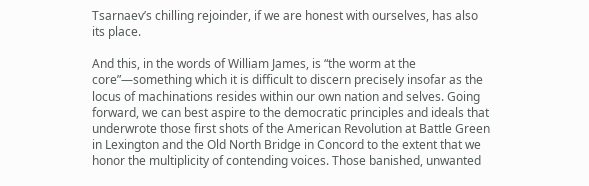Tsarnaev’s chilling rejoinder, if we are honest with ourselves, has also its place.

And this, in the words of William James, is “the worm at the core”—something which it is difficult to discern precisely insofar as the locus of machinations resides within our own nation and selves. Going forward, we can best aspire to the democratic principles and ideals that underwrote those first shots of the American Revolution at Battle Green in Lexington and the Old North Bridge in Concord to the extent that we honor the multiplicity of contending voices. Those banished, unwanted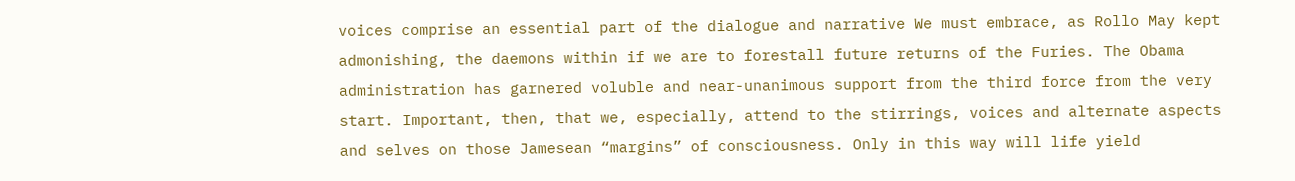voices comprise an essential part of the dialogue and narrative We must embrace, as Rollo May kept admonishing, the daemons within if we are to forestall future returns of the Furies. The Obama administration has garnered voluble and near-unanimous support from the third force from the very start. Important, then, that we, especially, attend to the stirrings, voices and alternate aspects and selves on those Jamesean “margins” of consciousness. Only in this way will life yield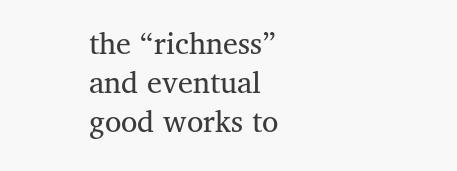the “richness” and eventual good works to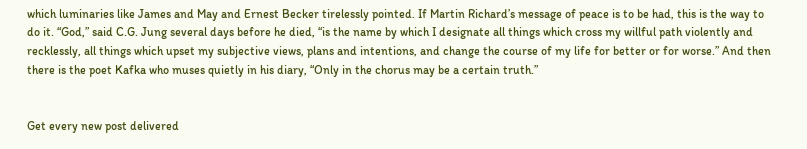which luminaries like James and May and Ernest Becker tirelessly pointed. If Martin Richard’s message of peace is to be had, this is the way to do it. “God,” said C.G. Jung several days before he died, “is the name by which I designate all things which cross my willful path violently and recklessly, all things which upset my subjective views, plans and intentions, and change the course of my life for better or for worse.” And then there is the poet Kafka who muses quietly in his diary, “Only in the chorus may be a certain truth.”


Get every new post delivered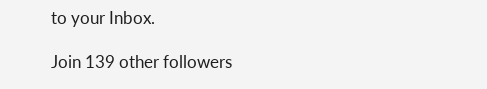to your Inbox.

Join 139 other followers